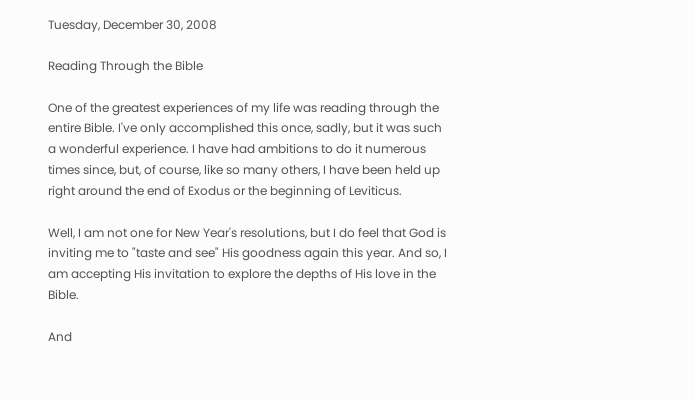Tuesday, December 30, 2008

Reading Through the Bible

One of the greatest experiences of my life was reading through the entire Bible. I've only accomplished this once, sadly, but it was such a wonderful experience. I have had ambitions to do it numerous times since, but, of course, like so many others, I have been held up right around the end of Exodus or the beginning of Leviticus.

Well, I am not one for New Year's resolutions, but I do feel that God is inviting me to "taste and see" His goodness again this year. And so, I am accepting His invitation to explore the depths of His love in the Bible.

And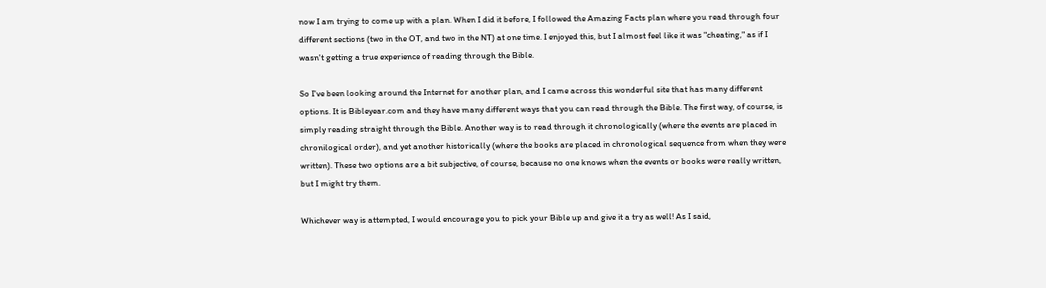now I am trying to come up with a plan. When I did it before, I followed the Amazing Facts plan where you read through four different sections (two in the OT, and two in the NT) at one time. I enjoyed this, but I almost feel like it was "cheating," as if I wasn't getting a true experience of reading through the Bible.

So I've been looking around the Internet for another plan, and I came across this wonderful site that has many different options. It is Bibleyear.com and they have many different ways that you can read through the Bible. The first way, of course, is simply reading straight through the Bible. Another way is to read through it chronologically (where the events are placed in chronilogical order), and yet another historically (where the books are placed in chronological sequence from when they were written). These two options are a bit subjective, of course, because no one knows when the events or books were really written, but I might try them.

Whichever way is attempted, I would encourage you to pick your Bible up and give it a try as well! As I said,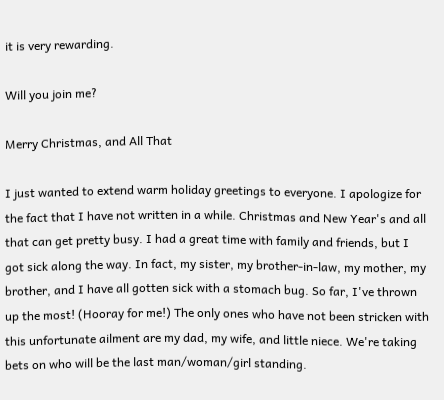it is very rewarding.

Will you join me?

Merry Christmas, and All That

I just wanted to extend warm holiday greetings to everyone. I apologize for the fact that I have not written in a while. Christmas and New Year's and all that can get pretty busy. I had a great time with family and friends, but I got sick along the way. In fact, my sister, my brother-in-law, my mother, my brother, and I have all gotten sick with a stomach bug. So far, I've thrown up the most! (Hooray for me!) The only ones who have not been stricken with this unfortunate ailment are my dad, my wife, and little niece. We're taking bets on who will be the last man/woman/girl standing.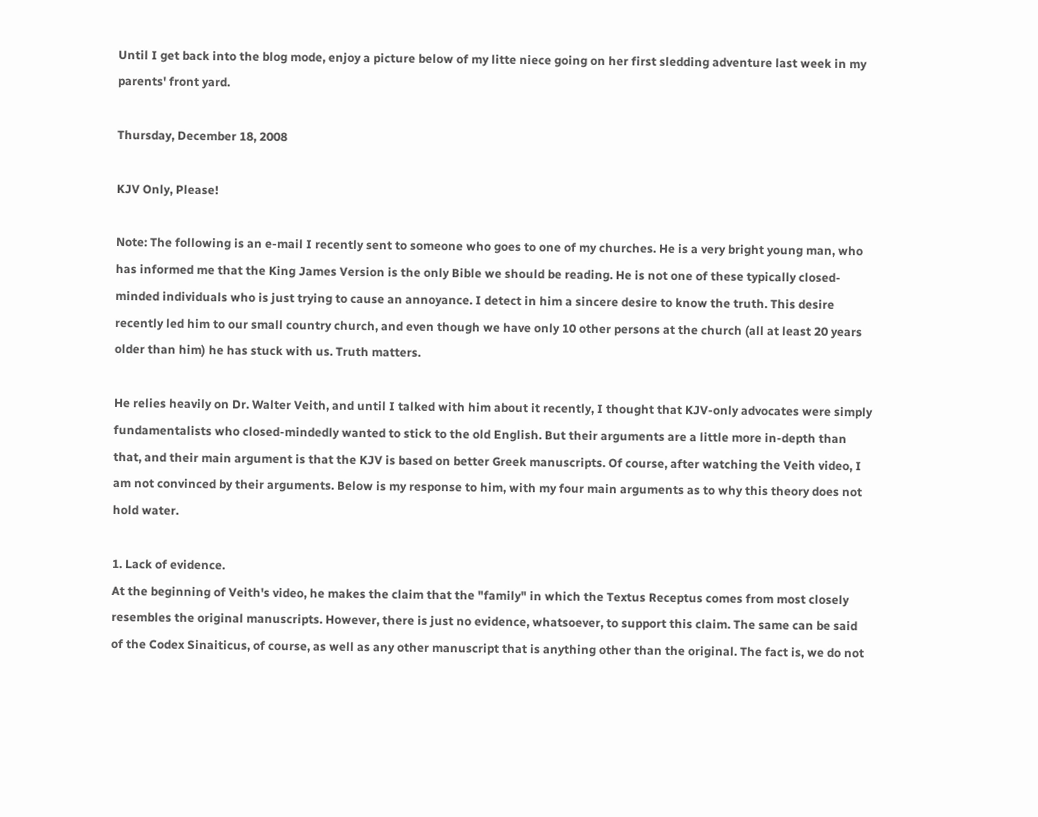Until I get back into the blog mode, enjoy a picture below of my litte niece going on her first sledding adventure last week in my parents' front yard.

Thursday, December 18, 2008

KJV Only, Please!

Note: The following is an e-mail I recently sent to someone who goes to one of my churches. He is a very bright young man, who has informed me that the King James Version is the only Bible we should be reading. He is not one of these typically closed-minded individuals who is just trying to cause an annoyance. I detect in him a sincere desire to know the truth. This desire recently led him to our small country church, and even though we have only 10 other persons at the church (all at least 20 years older than him) he has stuck with us. Truth matters.

He relies heavily on Dr. Walter Veith, and until I talked with him about it recently, I thought that KJV-only advocates were simply fundamentalists who closed-mindedly wanted to stick to the old English. But their arguments are a little more in-depth than that, and their main argument is that the KJV is based on better Greek manuscripts. Of course, after watching the Veith video, I am not convinced by their arguments. Below is my response to him, with my four main arguments as to why this theory does not hold water.

1. Lack of evidence.
At the beginning of Veith's video, he makes the claim that the "family" in which the Textus Receptus comes from most closely resembles the original manuscripts. However, there is just no evidence, whatsoever, to support this claim. The same can be said of the Codex Sinaiticus, of course, as well as any other manuscript that is anything other than the original. The fact is, we do not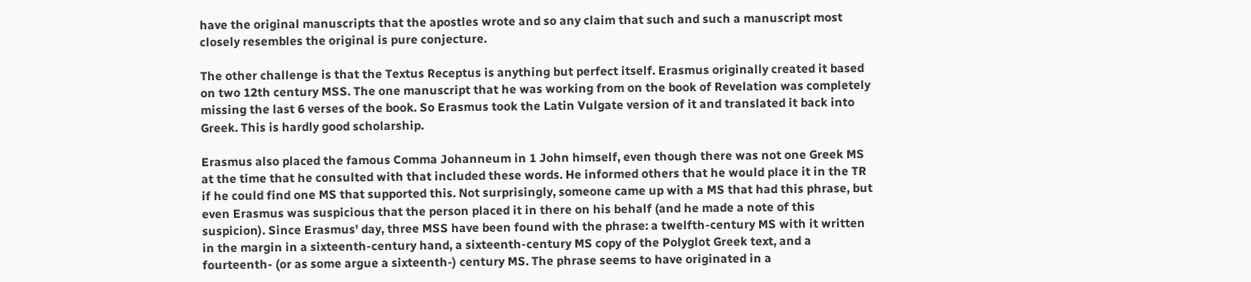have the original manuscripts that the apostles wrote and so any claim that such and such a manuscript most closely resembles the original is pure conjecture.

The other challenge is that the Textus Receptus is anything but perfect itself. Erasmus originally created it based on two 12th century MSS. The one manuscript that he was working from on the book of Revelation was completely missing the last 6 verses of the book. So Erasmus took the Latin Vulgate version of it and translated it back into Greek. This is hardly good scholarship.

Erasmus also placed the famous Comma Johanneum in 1 John himself, even though there was not one Greek MS at the time that he consulted with that included these words. He informed others that he would place it in the TR if he could find one MS that supported this. Not surprisingly, someone came up with a MS that had this phrase, but even Erasmus was suspicious that the person placed it in there on his behalf (and he made a note of this suspicion). Since Erasmus' day, three MSS have been found with the phrase: a twelfth-century MS with it written in the margin in a sixteenth-century hand, a sixteenth-century MS copy of the Polyglot Greek text, and a fourteenth- (or as some argue a sixteenth-) century MS. The phrase seems to have originated in a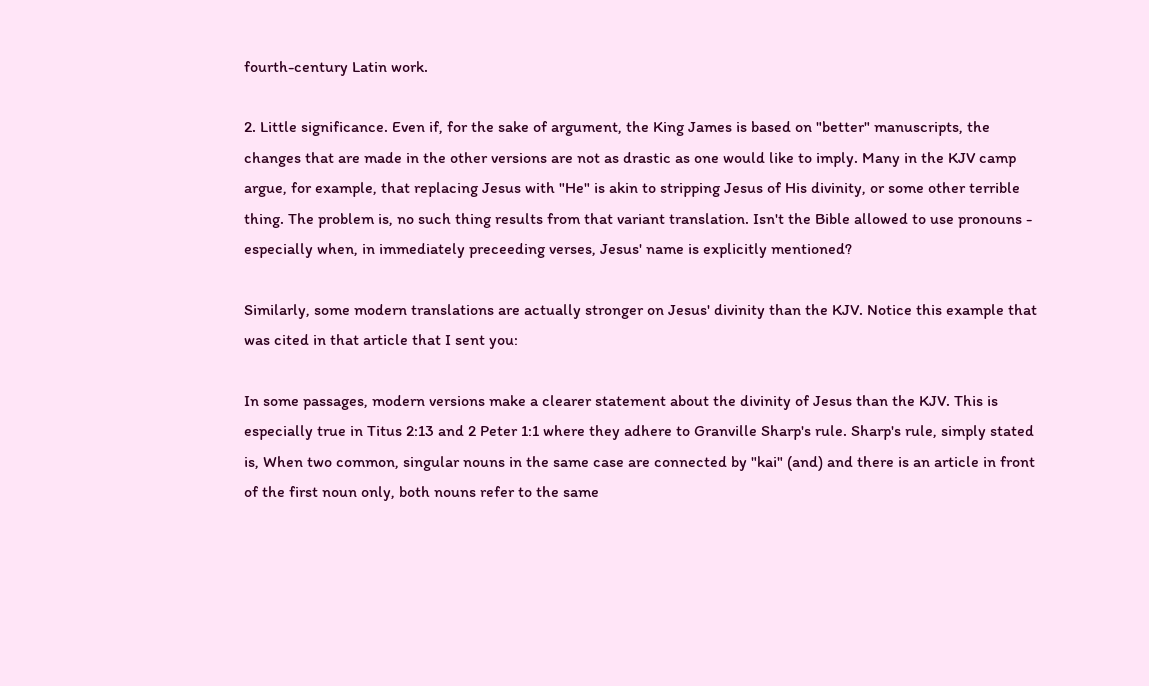fourth-century Latin work.

2. Little significance. Even if, for the sake of argument, the King James is based on "better" manuscripts, the changes that are made in the other versions are not as drastic as one would like to imply. Many in the KJV camp argue, for example, that replacing Jesus with "He" is akin to stripping Jesus of His divinity, or some other terrible thing. The problem is, no such thing results from that variant translation. Isn't the Bible allowed to use pronouns - especially when, in immediately preceeding verses, Jesus' name is explicitly mentioned?

Similarly, some modern translations are actually stronger on Jesus' divinity than the KJV. Notice this example that was cited in that article that I sent you:

In some passages, modern versions make a clearer statement about the divinity of Jesus than the KJV. This is especially true in Titus 2:13 and 2 Peter 1:1 where they adhere to Granville Sharp's rule. Sharp's rule, simply stated is, When two common, singular nouns in the same case are connected by "kai" (and) and there is an article in front of the first noun only, both nouns refer to the same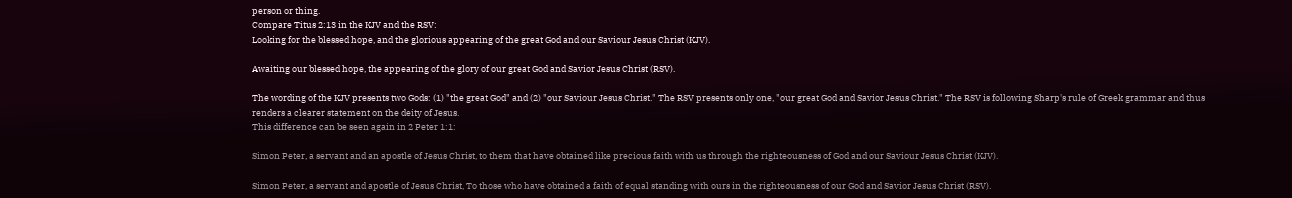person or thing.
Compare Titus 2:13 in the KJV and the RSV:
Looking for the blessed hope, and the glorious appearing of the great God and our Saviour Jesus Christ (KJV).

Awaiting our blessed hope, the appearing of the glory of our great God and Savior Jesus Christ (RSV).

The wording of the KJV presents two Gods: (1) "the great God" and (2) "our Saviour Jesus Christ." The RSV presents only one, "our great God and Savior Jesus Christ." The RSV is following Sharp's rule of Greek grammar and thus renders a clearer statement on the deity of Jesus.
This difference can be seen again in 2 Peter 1:1:

Simon Peter, a servant and an apostle of Jesus Christ, to them that have obtained like precious faith with us through the righteousness of God and our Saviour Jesus Christ (KJV).

Simon Peter, a servant and apostle of Jesus Christ, To those who have obtained a faith of equal standing with ours in the righteousness of our God and Savior Jesus Christ (RSV).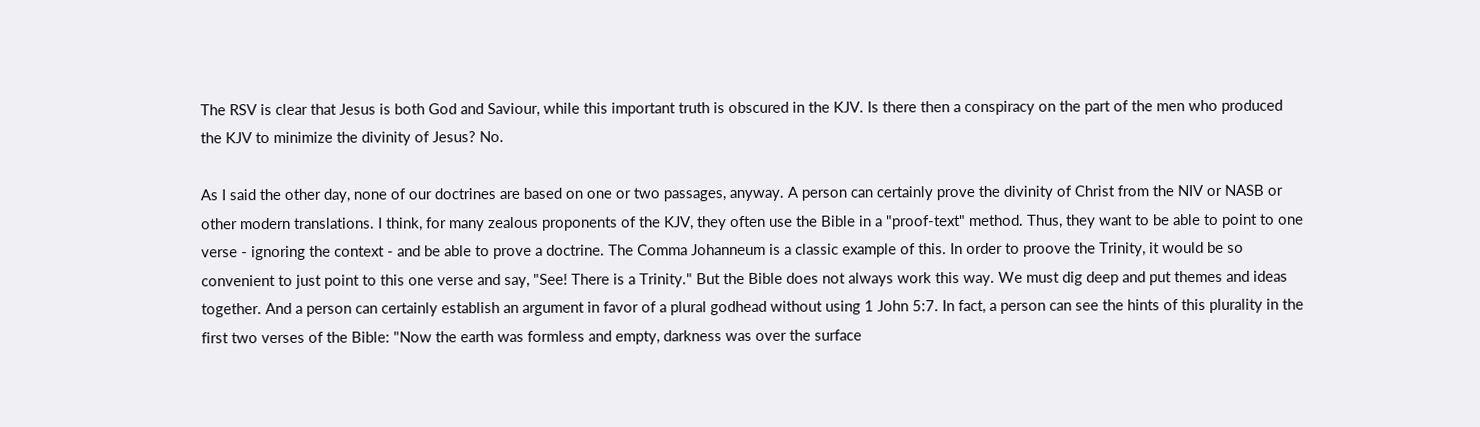The RSV is clear that Jesus is both God and Saviour, while this important truth is obscured in the KJV. Is there then a conspiracy on the part of the men who produced the KJV to minimize the divinity of Jesus? No.

As I said the other day, none of our doctrines are based on one or two passages, anyway. A person can certainly prove the divinity of Christ from the NIV or NASB or other modern translations. I think, for many zealous proponents of the KJV, they often use the Bible in a "proof-text" method. Thus, they want to be able to point to one verse - ignoring the context - and be able to prove a doctrine. The Comma Johanneum is a classic example of this. In order to proove the Trinity, it would be so convenient to just point to this one verse and say, "See! There is a Trinity." But the Bible does not always work this way. We must dig deep and put themes and ideas together. And a person can certainly establish an argument in favor of a plural godhead without using 1 John 5:7. In fact, a person can see the hints of this plurality in the first two verses of the Bible: "Now the earth was formless and empty, darkness was over the surface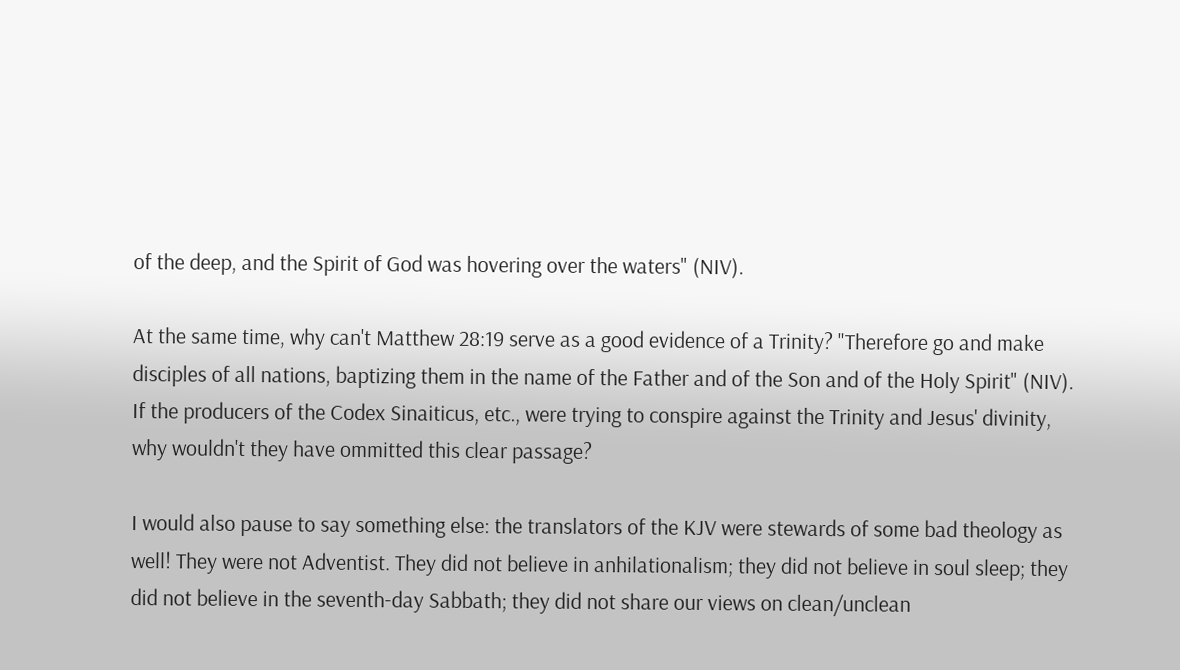of the deep, and the Spirit of God was hovering over the waters" (NIV).

At the same time, why can't Matthew 28:19 serve as a good evidence of a Trinity? "Therefore go and make disciples of all nations, baptizing them in the name of the Father and of the Son and of the Holy Spirit" (NIV). If the producers of the Codex Sinaiticus, etc., were trying to conspire against the Trinity and Jesus' divinity, why wouldn't they have ommitted this clear passage?

I would also pause to say something else: the translators of the KJV were stewards of some bad theology as well! They were not Adventist. They did not believe in anhilationalism; they did not believe in soul sleep; they did not believe in the seventh-day Sabbath; they did not share our views on clean/unclean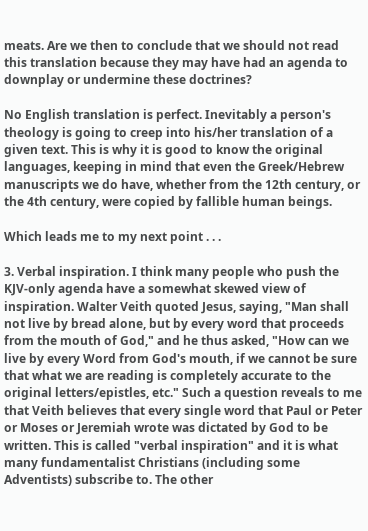meats. Are we then to conclude that we should not read this translation because they may have had an agenda to downplay or undermine these doctrines?

No English translation is perfect. Inevitably a person's theology is going to creep into his/her translation of a given text. This is why it is good to know the original languages, keeping in mind that even the Greek/Hebrew manuscripts we do have, whether from the 12th century, or the 4th century, were copied by fallible human beings.

Which leads me to my next point . . .

3. Verbal inspiration. I think many people who push the KJV-only agenda have a somewhat skewed view of inspiration. Walter Veith quoted Jesus, saying, "Man shall not live by bread alone, but by every word that proceeds from the mouth of God," and he thus asked, "How can we live by every Word from God's mouth, if we cannot be sure that what we are reading is completely accurate to the original letters/epistles, etc." Such a question reveals to me that Veith believes that every single word that Paul or Peter or Moses or Jeremiah wrote was dictated by God to be written. This is called "verbal inspiration" and it is what many fundamentalist Christians (including some Adventists) subscribe to. The other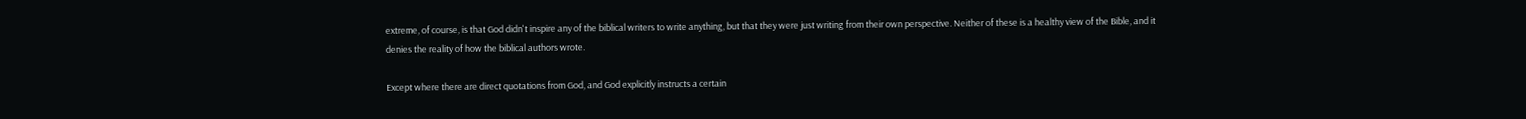extreme, of course, is that God didn't inspire any of the biblical writers to write anything, but that they were just writing from their own perspective. Neither of these is a healthy view of the Bible, and it denies the reality of how the biblical authors wrote.

Except where there are direct quotations from God, and God explicitly instructs a certain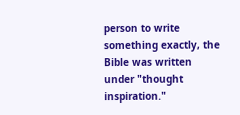person to write something exactly, the Bible was written under "thought inspiration."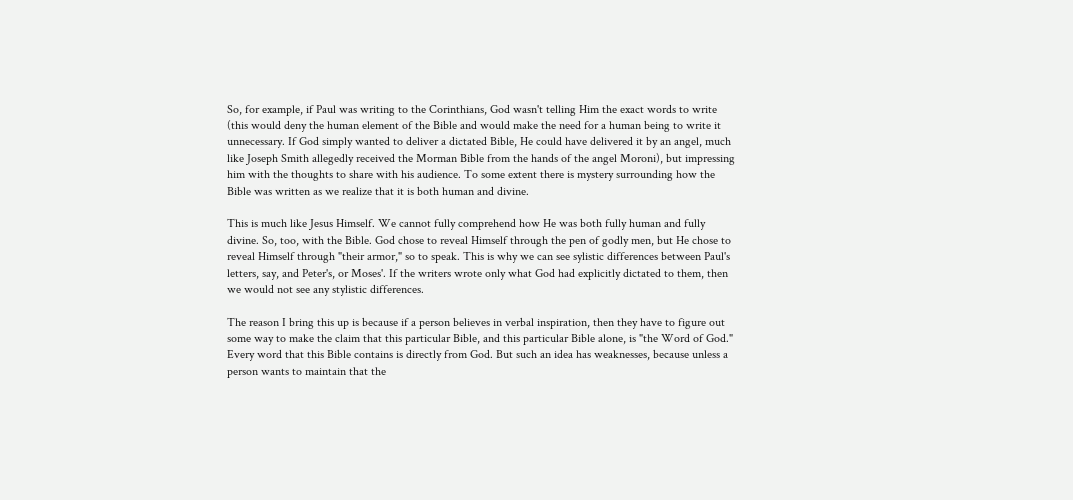So, for example, if Paul was writing to the Corinthians, God wasn't telling Him the exact words to write (this would deny the human element of the Bible and would make the need for a human being to write it unnecessary. If God simply wanted to deliver a dictated Bible, He could have delivered it by an angel, much like Joseph Smith allegedly received the Morman Bible from the hands of the angel Moroni), but impressing him with the thoughts to share with his audience. To some extent there is mystery surrounding how the Bible was written as we realize that it is both human and divine.

This is much like Jesus Himself. We cannot fully comprehend how He was both fully human and fully divine. So, too, with the Bible. God chose to reveal Himself through the pen of godly men, but He chose to reveal Himself through "their armor," so to speak. This is why we can see sylistic differences between Paul's letters, say, and Peter's, or Moses'. If the writers wrote only what God had explicitly dictated to them, then we would not see any stylistic differences.

The reason I bring this up is because if a person believes in verbal inspiration, then they have to figure out some way to make the claim that this particular Bible, and this particular Bible alone, is "the Word of God." Every word that this Bible contains is directly from God. But such an idea has weaknesses, because unless a person wants to maintain that the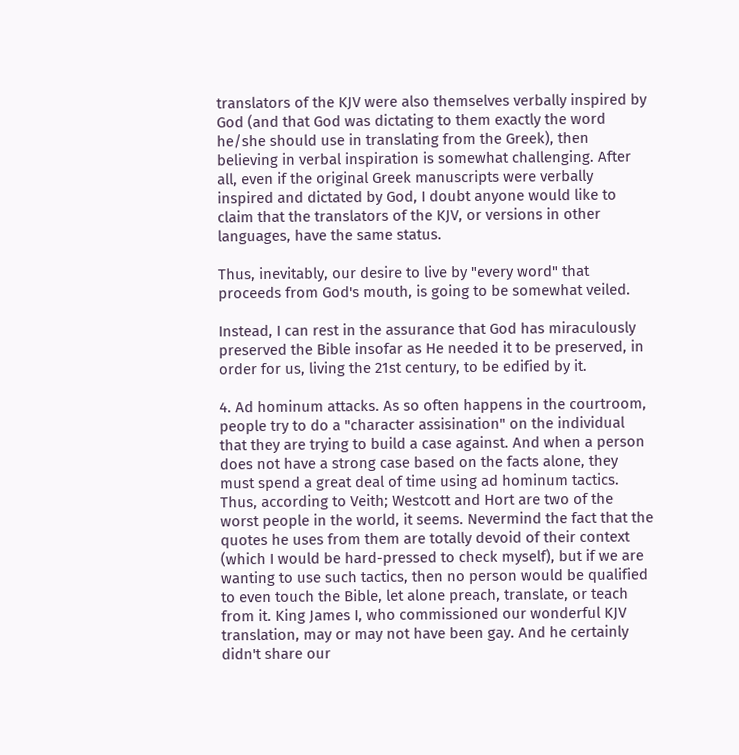translators of the KJV were also themselves verbally inspired by God (and that God was dictating to them exactly the word he/she should use in translating from the Greek), then believing in verbal inspiration is somewhat challenging. After all, even if the original Greek manuscripts were verbally inspired and dictated by God, I doubt anyone would like to claim that the translators of the KJV, or versions in other languages, have the same status.

Thus, inevitably, our desire to live by "every word" that proceeds from God's mouth, is going to be somewhat veiled.

Instead, I can rest in the assurance that God has miraculously preserved the Bible insofar as He needed it to be preserved, in order for us, living the 21st century, to be edified by it.

4. Ad hominum attacks. As so often happens in the courtroom, people try to do a "character assisination" on the individual that they are trying to build a case against. And when a person does not have a strong case based on the facts alone, they must spend a great deal of time using ad hominum tactics. Thus, according to Veith; Westcott and Hort are two of the worst people in the world, it seems. Nevermind the fact that the quotes he uses from them are totally devoid of their context (which I would be hard-pressed to check myself), but if we are wanting to use such tactics, then no person would be qualified to even touch the Bible, let alone preach, translate, or teach from it. King James I, who commissioned our wonderful KJV translation, may or may not have been gay. And he certainly didn't share our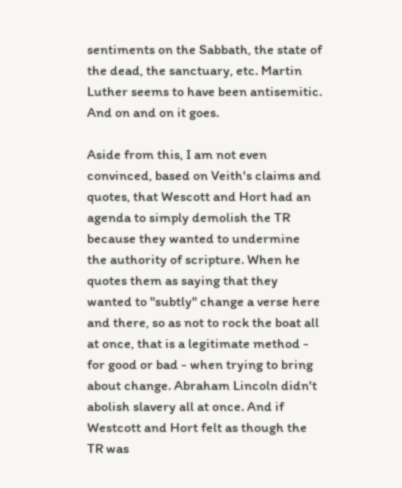sentiments on the Sabbath, the state of the dead, the sanctuary, etc. Martin Luther seems to have been antisemitic. And on and on it goes.

Aside from this, I am not even convinced, based on Veith's claims and quotes, that Wescott and Hort had an agenda to simply demolish the TR because they wanted to undermine the authority of scripture. When he quotes them as saying that they wanted to "subtly" change a verse here and there, so as not to rock the boat all at once, that is a legitimate method - for good or bad - when trying to bring about change. Abraham Lincoln didn't abolish slavery all at once. And if Westcott and Hort felt as though the TR was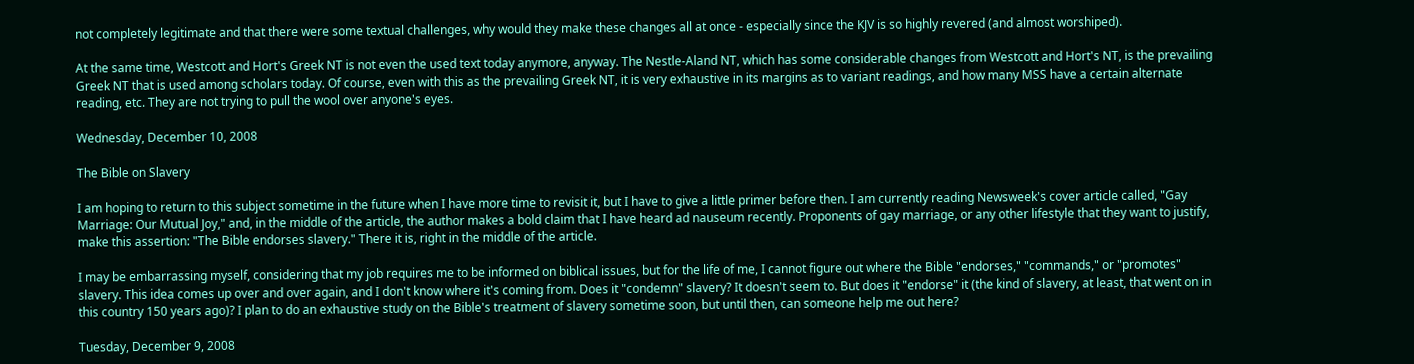not completely legitimate and that there were some textual challenges, why would they make these changes all at once - especially since the KJV is so highly revered (and almost worshiped).

At the same time, Westcott and Hort's Greek NT is not even the used text today anymore, anyway. The Nestle-Aland NT, which has some considerable changes from Westcott and Hort's NT, is the prevailing Greek NT that is used among scholars today. Of course, even with this as the prevailing Greek NT, it is very exhaustive in its margins as to variant readings, and how many MSS have a certain alternate reading, etc. They are not trying to pull the wool over anyone's eyes.

Wednesday, December 10, 2008

The Bible on Slavery

I am hoping to return to this subject sometime in the future when I have more time to revisit it, but I have to give a little primer before then. I am currently reading Newsweek's cover article called, "Gay Marriage: Our Mutual Joy," and, in the middle of the article, the author makes a bold claim that I have heard ad nauseum recently. Proponents of gay marriage, or any other lifestyle that they want to justify, make this assertion: "The Bible endorses slavery." There it is, right in the middle of the article.

I may be embarrassing myself, considering that my job requires me to be informed on biblical issues, but for the life of me, I cannot figure out where the Bible "endorses," "commands," or "promotes" slavery. This idea comes up over and over again, and I don't know where it's coming from. Does it "condemn" slavery? It doesn't seem to. But does it "endorse" it (the kind of slavery, at least, that went on in this country 150 years ago)? I plan to do an exhaustive study on the Bible's treatment of slavery sometime soon, but until then, can someone help me out here?

Tuesday, December 9, 2008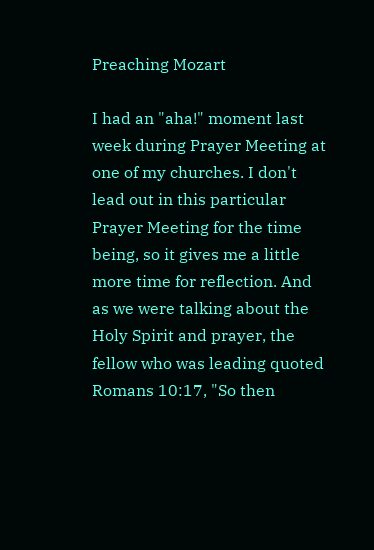Preaching Mozart

I had an "aha!" moment last week during Prayer Meeting at one of my churches. I don't lead out in this particular Prayer Meeting for the time being, so it gives me a little more time for reflection. And as we were talking about the Holy Spirit and prayer, the fellow who was leading quoted Romans 10:17, "So then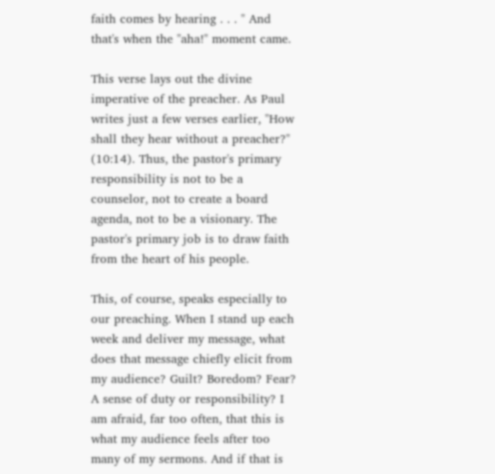faith comes by hearing . . . " And that's when the "aha!" moment came.

This verse lays out the divine imperative of the preacher. As Paul writes just a few verses earlier, "How shall they hear without a preacher?" (10:14). Thus, the pastor's primary responsibility is not to be a counselor, not to create a board agenda, not to be a visionary. The pastor's primary job is to draw faith from the heart of his people.

This, of course, speaks especially to our preaching. When I stand up each week and deliver my message, what does that message chiefly elicit from my audience? Guilt? Boredom? Fear? A sense of duty or responsibility? I am afraid, far too often, that this is what my audience feels after too many of my sermons. And if that is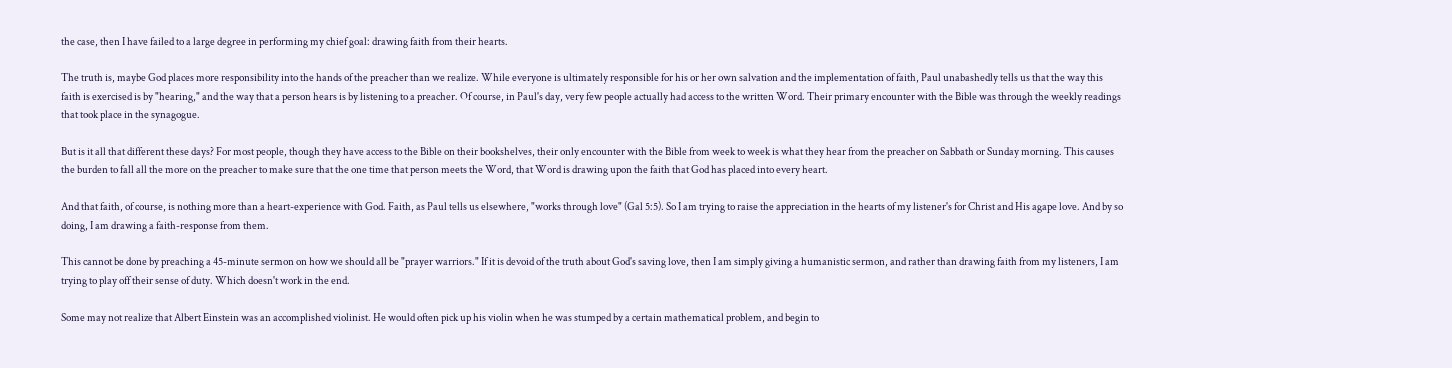the case, then I have failed to a large degree in performing my chief goal: drawing faith from their hearts.

The truth is, maybe God places more responsibility into the hands of the preacher than we realize. While everyone is ultimately responsible for his or her own salvation and the implementation of faith, Paul unabashedly tells us that the way this faith is exercised is by "hearing," and the way that a person hears is by listening to a preacher. Of course, in Paul's day, very few people actually had access to the written Word. Their primary encounter with the Bible was through the weekly readings that took place in the synagogue.

But is it all that different these days? For most people, though they have access to the Bible on their bookshelves, their only encounter with the Bible from week to week is what they hear from the preacher on Sabbath or Sunday morning. This causes the burden to fall all the more on the preacher to make sure that the one time that person meets the Word, that Word is drawing upon the faith that God has placed into every heart.

And that faith, of course, is nothing more than a heart-experience with God. Faith, as Paul tells us elsewhere, "works through love" (Gal 5:5). So I am trying to raise the appreciation in the hearts of my listener's for Christ and His agape love. And by so doing, I am drawing a faith-response from them.

This cannot be done by preaching a 45-minute sermon on how we should all be "prayer warriors." If it is devoid of the truth about God's saving love, then I am simply giving a humanistic sermon, and rather than drawing faith from my listeners, I am trying to play off their sense of duty. Which doesn't work in the end.

Some may not realize that Albert Einstein was an accomplished violinist. He would often pick up his violin when he was stumped by a certain mathematical problem, and begin to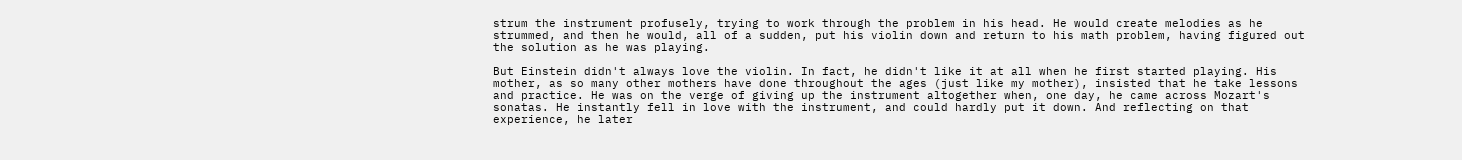strum the instrument profusely, trying to work through the problem in his head. He would create melodies as he strummed, and then he would, all of a sudden, put his violin down and return to his math problem, having figured out the solution as he was playing.

But Einstein didn't always love the violin. In fact, he didn't like it at all when he first started playing. His mother, as so many other mothers have done throughout the ages (just like my mother), insisted that he take lessons and practice. He was on the verge of giving up the instrument altogether when, one day, he came across Mozart's sonatas. He instantly fell in love with the instrument, and could hardly put it down. And reflecting on that experience, he later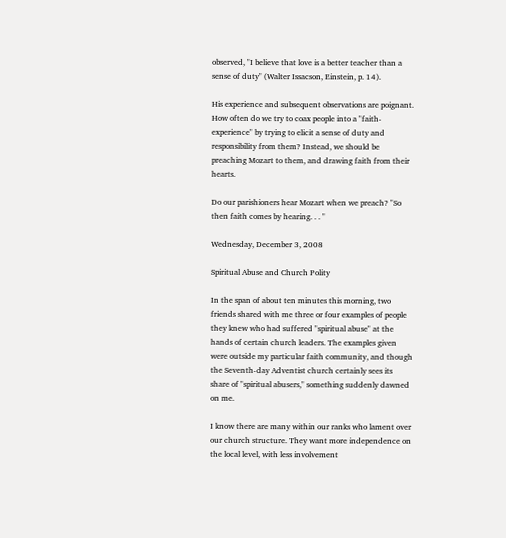observed, "I believe that love is a better teacher than a sense of duty" (Walter Issacson, Einstein, p. 14).

His experience and subsequent observations are poignant. How often do we try to coax people into a "faith-experience" by trying to elicit a sense of duty and responsibility from them? Instead, we should be preaching Mozart to them, and drawing faith from their hearts.

Do our parishioners hear Mozart when we preach? "So then faith comes by hearing. . . "

Wednesday, December 3, 2008

Spiritual Abuse and Church Polity

In the span of about ten minutes this morning, two friends shared with me three or four examples of people they knew who had suffered "spiritual abuse" at the hands of certain church leaders. The examples given were outside my particular faith community, and though the Seventh-day Adventist church certainly sees its share of "spiritual abusers," something suddenly dawned on me.

I know there are many within our ranks who lament over our church structure. They want more independence on the local level, with less involvement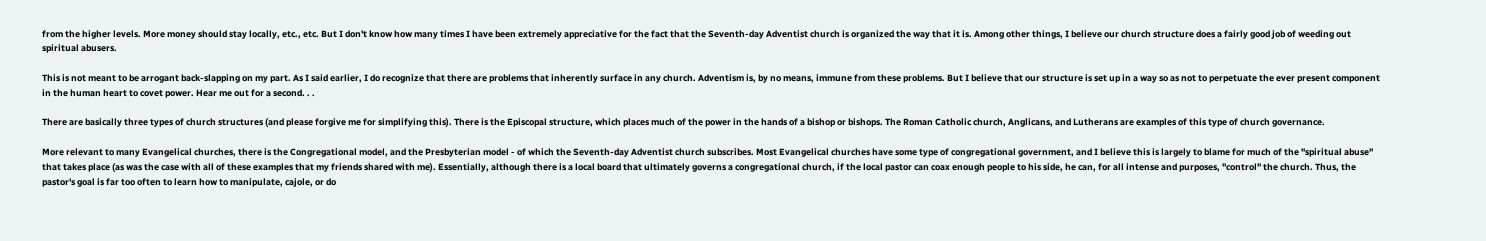from the higher levels. More money should stay locally, etc., etc. But I don't know how many times I have been extremely appreciative for the fact that the Seventh-day Adventist church is organized the way that it is. Among other things, I believe our church structure does a fairly good job of weeding out spiritual abusers.

This is not meant to be arrogant back-slapping on my part. As I said earlier, I do recognize that there are problems that inherently surface in any church. Adventism is, by no means, immune from these problems. But I believe that our structure is set up in a way so as not to perpetuate the ever present component in the human heart to covet power. Hear me out for a second. . .

There are basically three types of church structures (and please forgive me for simplifying this). There is the Episcopal structure, which places much of the power in the hands of a bishop or bishops. The Roman Catholic church, Anglicans, and Lutherans are examples of this type of church governance.

More relevant to many Evangelical churches, there is the Congregational model, and the Presbyterian model - of which the Seventh-day Adventist church subscribes. Most Evangelical churches have some type of congregational government, and I believe this is largely to blame for much of the "spiritual abuse" that takes place (as was the case with all of these examples that my friends shared with me). Essentially, although there is a local board that ultimately governs a congregational church, if the local pastor can coax enough people to his side, he can, for all intense and purposes, "control" the church. Thus, the pastor's goal is far too often to learn how to manipulate, cajole, or do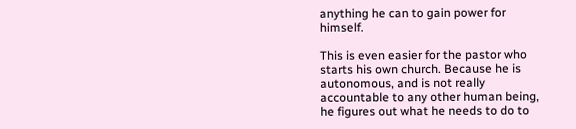anything he can to gain power for himself.

This is even easier for the pastor who starts his own church. Because he is autonomous, and is not really accountable to any other human being, he figures out what he needs to do to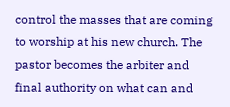control the masses that are coming to worship at his new church. The pastor becomes the arbiter and final authority on what can and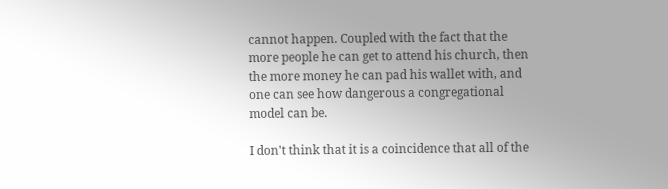cannot happen. Coupled with the fact that the more people he can get to attend his church, then the more money he can pad his wallet with, and one can see how dangerous a congregational model can be.

I don't think that it is a coincidence that all of the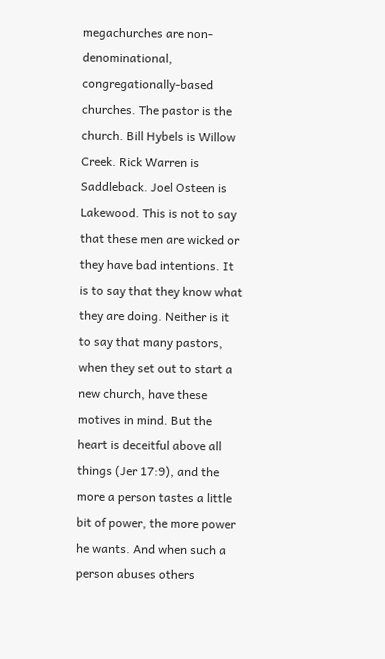megachurches are non-denominational, congregationally-based churches. The pastor is the church. Bill Hybels is Willow Creek. Rick Warren is Saddleback. Joel Osteen is Lakewood. This is not to say that these men are wicked or they have bad intentions. It is to say that they know what they are doing. Neither is it to say that many pastors, when they set out to start a new church, have these motives in mind. But the heart is deceitful above all things (Jer 17:9), and the more a person tastes a little bit of power, the more power he wants. And when such a person abuses others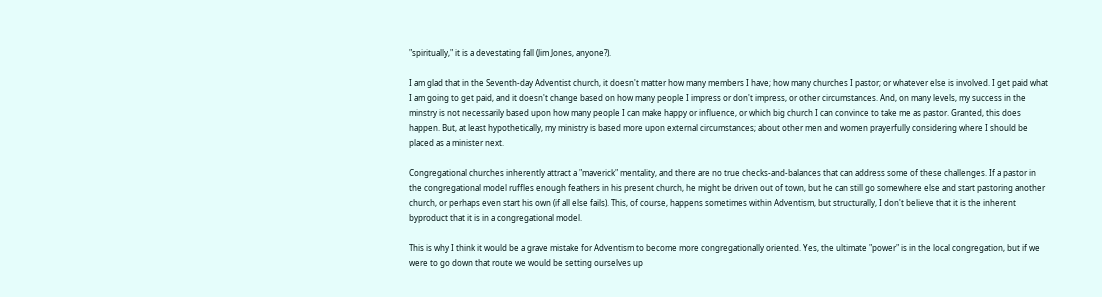"spiritually," it is a devestating fall (Jim Jones, anyone?).

I am glad that in the Seventh-day Adventist church, it doesn't matter how many members I have; how many churches I pastor; or whatever else is involved. I get paid what I am going to get paid, and it doesn't change based on how many people I impress or don't impress, or other circumstances. And, on many levels, my success in the minstry is not necessarily based upon how many people I can make happy or influence, or which big church I can convince to take me as pastor. Granted, this does happen. But, at least hypothetically, my ministry is based more upon external circumstances; about other men and women prayerfully considering where I should be placed as a minister next.

Congregational churches inherently attract a "maverick" mentality, and there are no true checks-and-balances that can address some of these challenges. If a pastor in the congregational model ruffles enough feathers in his present church, he might be driven out of town, but he can still go somewhere else and start pastoring another church, or perhaps even start his own (if all else fails). This, of course, happens sometimes within Adventism, but structurally, I don't believe that it is the inherent byproduct that it is in a congregational model.

This is why I think it would be a grave mistake for Adventism to become more congregationally oriented. Yes, the ultimate "power" is in the local congregation, but if we were to go down that route we would be setting ourselves up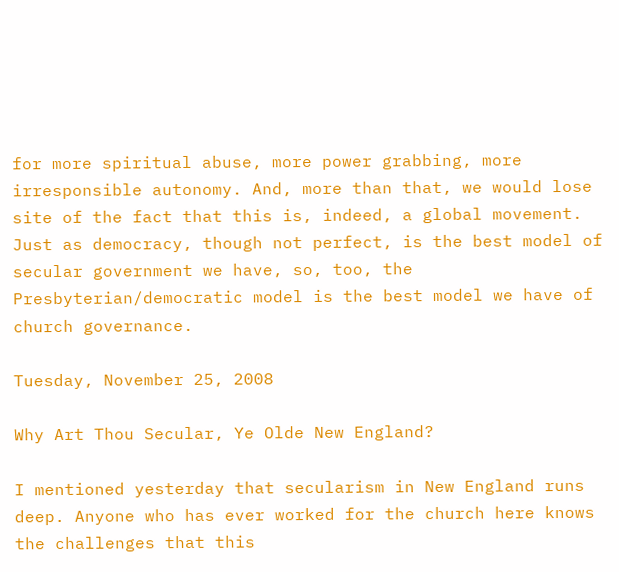for more spiritual abuse, more power grabbing, more irresponsible autonomy. And, more than that, we would lose site of the fact that this is, indeed, a global movement. Just as democracy, though not perfect, is the best model of secular government we have, so, too, the Presbyterian/democratic model is the best model we have of church governance.

Tuesday, November 25, 2008

Why Art Thou Secular, Ye Olde New England?

I mentioned yesterday that secularism in New England runs deep. Anyone who has ever worked for the church here knows the challenges that this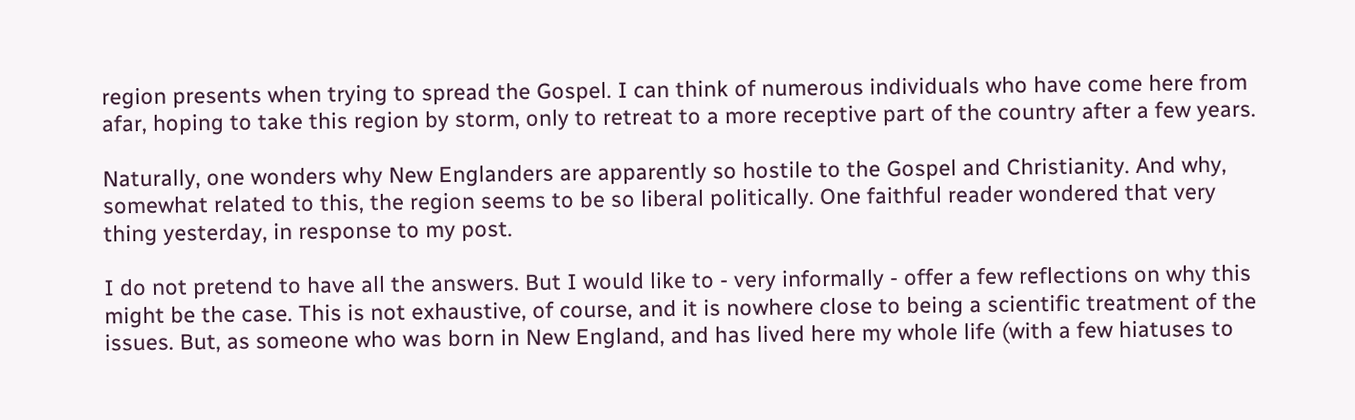region presents when trying to spread the Gospel. I can think of numerous individuals who have come here from afar, hoping to take this region by storm, only to retreat to a more receptive part of the country after a few years.

Naturally, one wonders why New Englanders are apparently so hostile to the Gospel and Christianity. And why, somewhat related to this, the region seems to be so liberal politically. One faithful reader wondered that very thing yesterday, in response to my post.

I do not pretend to have all the answers. But I would like to - very informally - offer a few reflections on why this might be the case. This is not exhaustive, of course, and it is nowhere close to being a scientific treatment of the issues. But, as someone who was born in New England, and has lived here my whole life (with a few hiatuses to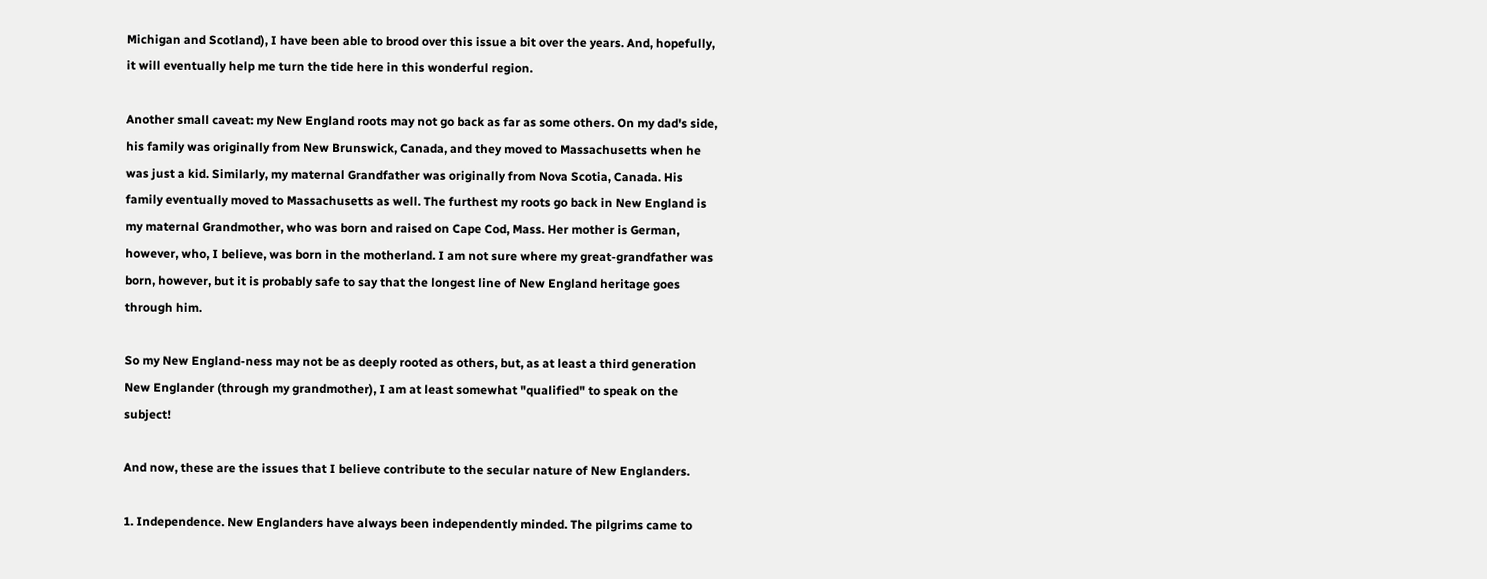Michigan and Scotland), I have been able to brood over this issue a bit over the years. And, hopefully, it will eventually help me turn the tide here in this wonderful region.

Another small caveat: my New England roots may not go back as far as some others. On my dad's side, his family was originally from New Brunswick, Canada, and they moved to Massachusetts when he was just a kid. Similarly, my maternal Grandfather was originally from Nova Scotia, Canada. His family eventually moved to Massachusetts as well. The furthest my roots go back in New England is my maternal Grandmother, who was born and raised on Cape Cod, Mass. Her mother is German, however, who, I believe, was born in the motherland. I am not sure where my great-grandfather was born, however, but it is probably safe to say that the longest line of New England heritage goes through him.

So my New England-ness may not be as deeply rooted as others, but, as at least a third generation New Englander (through my grandmother), I am at least somewhat "qualified" to speak on the subject!

And now, these are the issues that I believe contribute to the secular nature of New Englanders.

1. Independence. New Englanders have always been independently minded. The pilgrims came to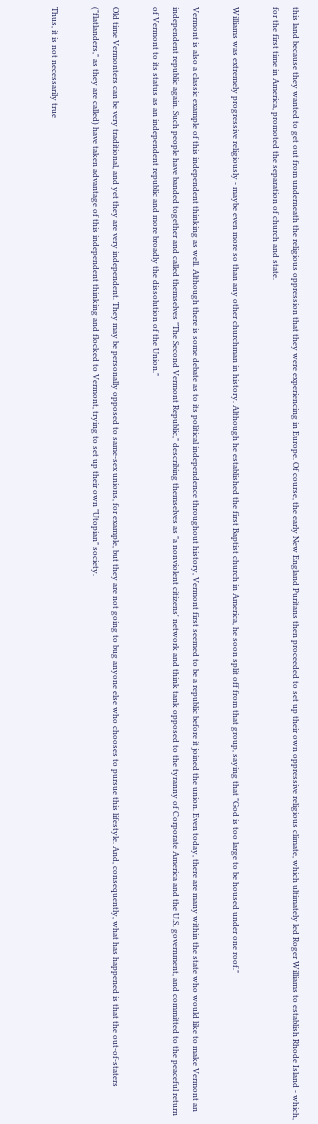this land because they wanted to get out from underneath the religious oppression that they were experiencing in Europe. Of course, the early New England Puritans then proceeded to set up their own oppressive religious climate, which ultimately led Roger Williams to establish Rhode Island - which, for the first time in America, promoted the separation of church and state.

Williams was extremely progressive religiously - maybe even more so than any other churchman in history. Although he established the first Baptist church in America, he soon split off from that group, saying that "God is too large to be housed under one roof."

Vermont is also a classic example of this independent thinking as well. Although there is some debate as to its political independence throughout history, Vermont first seemed to be a republic before it joined the union. Even today, there are many within the state who would like to make Vermont an independent republic again. Such people have banded together and called themselves "The Second Vermont Republic," describing themselves as "a nonviolent citizens' network and think tank opposed to the tyranny of Corporate America and the U.S. government, and committed to the peaceful return of Vermont to its status as an independent republic and more broadly the dissolution of the Union."

Old time Vermonters can be very traditional, and yet they are very independent. They may be personally opposed to same-sex unions, for example, but they are not going to bug anyone else who chooses to pursue this lifestyle. And, consequently, what has happened is that the out-of-staters ("flatlanders," as they are called) have taken advantage of this independent thinking and flocked to Vermont, trying to set up their own "Utopian" society.

Thus, it is not necessarily true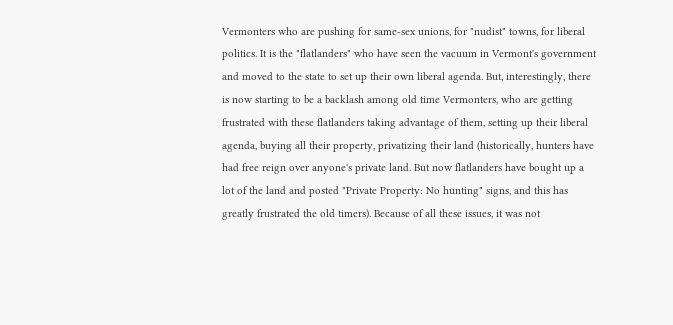Vermonters who are pushing for same-sex unions, for "nudist" towns, for liberal politics. It is the "flatlanders" who have seen the vacuum in Vermont's government and moved to the state to set up their own liberal agenda. But, interestingly, there is now starting to be a backlash among old time Vermonters, who are getting frustrated with these flatlanders taking advantage of them, setting up their liberal agenda, buying all their property, privatizing their land (historically, hunters have had free reign over anyone's private land. But now flatlanders have bought up a lot of the land and posted "Private Property: No hunting" signs, and this has greatly frustrated the old timers). Because of all these issues, it was not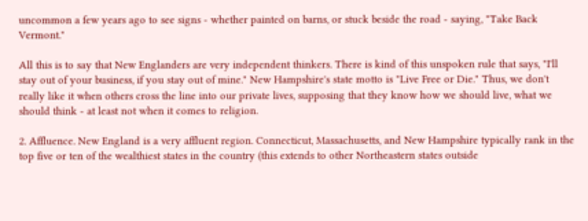uncommon a few years ago to see signs - whether painted on barns, or stuck beside the road - saying, "Take Back Vermont."

All this is to say that New Englanders are very independent thinkers. There is kind of this unspoken rule that says, "I'll stay out of your business, if you stay out of mine." New Hampshire's state motto is "Live Free or Die." Thus, we don't really like it when others cross the line into our private lives, supposing that they know how we should live, what we should think - at least not when it comes to religion.

2. Affluence. New England is a very affluent region. Connecticut, Massachusetts, and New Hampshire typically rank in the top five or ten of the wealthiest states in the country (this extends to other Northeastern states outside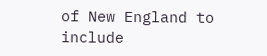of New England to include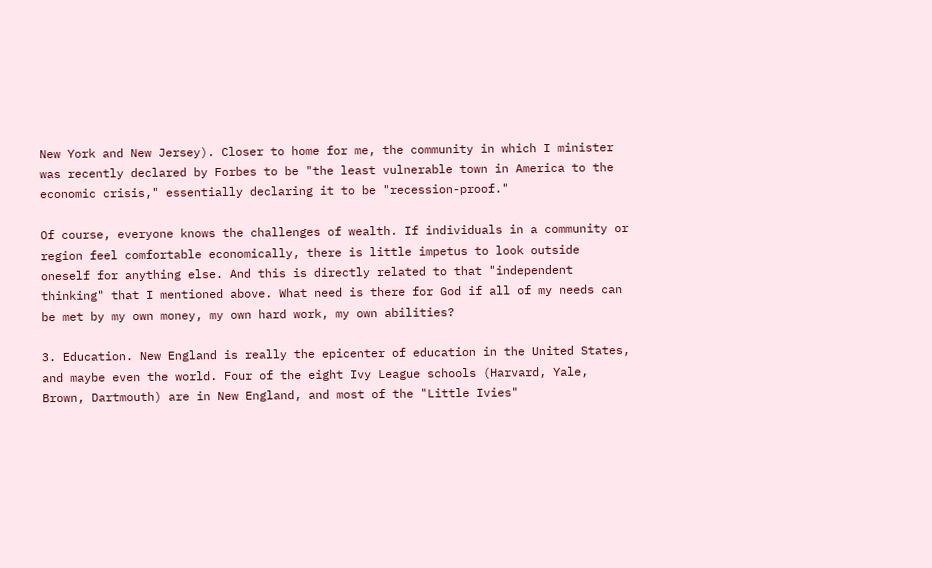New York and New Jersey). Closer to home for me, the community in which I minister was recently declared by Forbes to be "the least vulnerable town in America to the economic crisis," essentially declaring it to be "recession-proof."

Of course, everyone knows the challenges of wealth. If individuals in a community or region feel comfortable economically, there is little impetus to look outside oneself for anything else. And this is directly related to that "independent thinking" that I mentioned above. What need is there for God if all of my needs can be met by my own money, my own hard work, my own abilities?

3. Education. New England is really the epicenter of education in the United States, and maybe even the world. Four of the eight Ivy League schools (Harvard, Yale, Brown, Dartmouth) are in New England, and most of the "Little Ivies"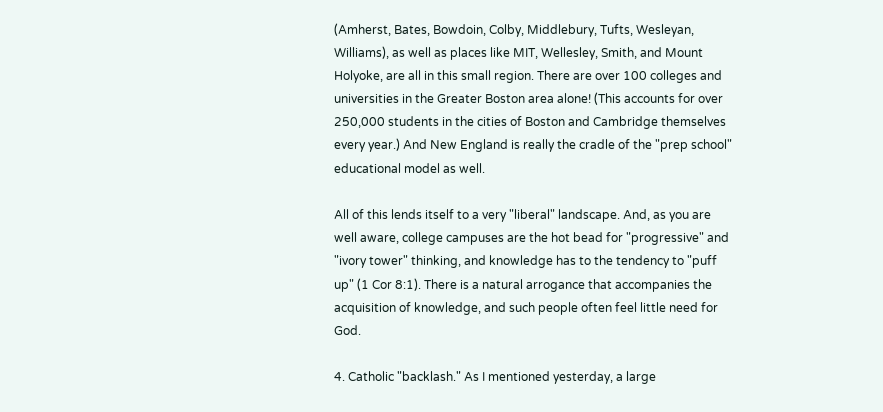(Amherst, Bates, Bowdoin, Colby, Middlebury, Tufts, Wesleyan, Williams), as well as places like MIT, Wellesley, Smith, and Mount Holyoke, are all in this small region. There are over 100 colleges and universities in the Greater Boston area alone! (This accounts for over 250,000 students in the cities of Boston and Cambridge themselves every year.) And New England is really the cradle of the "prep school" educational model as well.

All of this lends itself to a very "liberal" landscape. And, as you are well aware, college campuses are the hot bead for "progressive" and "ivory tower" thinking, and knowledge has to the tendency to "puff up" (1 Cor 8:1). There is a natural arrogance that accompanies the acquisition of knowledge, and such people often feel little need for God.

4. Catholic "backlash." As I mentioned yesterday, a large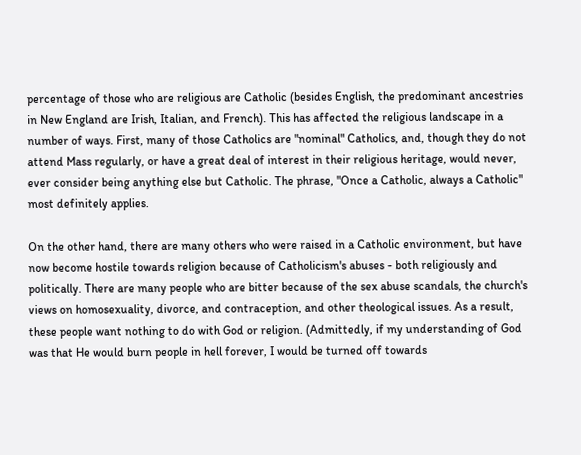percentage of those who are religious are Catholic (besides English, the predominant ancestries in New England are Irish, Italian, and French). This has affected the religious landscape in a number of ways. First, many of those Catholics are "nominal" Catholics, and, though they do not attend Mass regularly, or have a great deal of interest in their religious heritage, would never, ever consider being anything else but Catholic. The phrase, "Once a Catholic, always a Catholic" most definitely applies.

On the other hand, there are many others who were raised in a Catholic environment, but have now become hostile towards religion because of Catholicism's abuses - both religiously and politically. There are many people who are bitter because of the sex abuse scandals, the church's views on homosexuality, divorce, and contraception, and other theological issues. As a result, these people want nothing to do with God or religion. (Admittedly, if my understanding of God was that He would burn people in hell forever, I would be turned off towards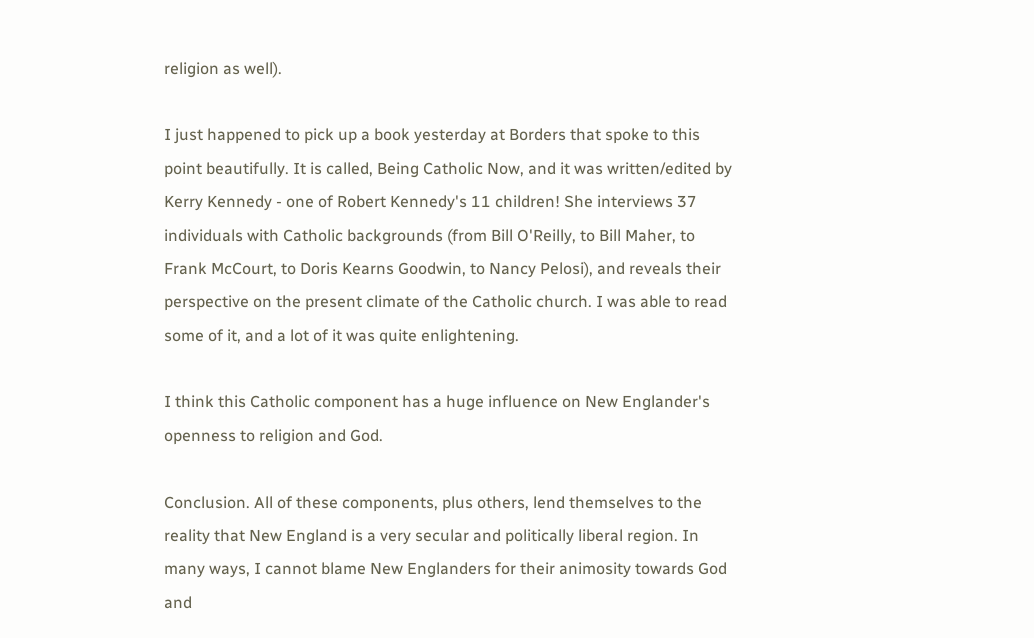religion as well).

I just happened to pick up a book yesterday at Borders that spoke to this point beautifully. It is called, Being Catholic Now, and it was written/edited by Kerry Kennedy - one of Robert Kennedy's 11 children! She interviews 37 individuals with Catholic backgrounds (from Bill O'Reilly, to Bill Maher, to Frank McCourt, to Doris Kearns Goodwin, to Nancy Pelosi), and reveals their perspective on the present climate of the Catholic church. I was able to read some of it, and a lot of it was quite enlightening.

I think this Catholic component has a huge influence on New Englander's openness to religion and God.

Conclusion. All of these components, plus others, lend themselves to the reality that New England is a very secular and politically liberal region. In many ways, I cannot blame New Englanders for their animosity towards God and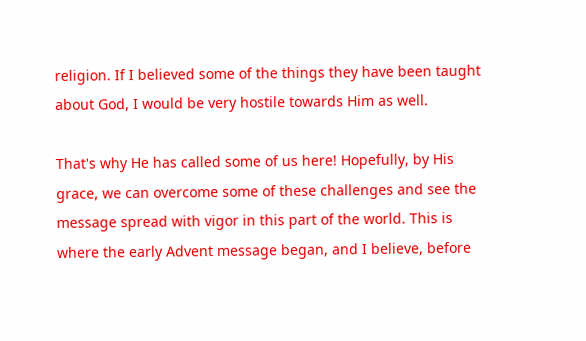religion. If I believed some of the things they have been taught about God, I would be very hostile towards Him as well.

That's why He has called some of us here! Hopefully, by His grace, we can overcome some of these challenges and see the message spread with vigor in this part of the world. This is where the early Advent message began, and I believe, before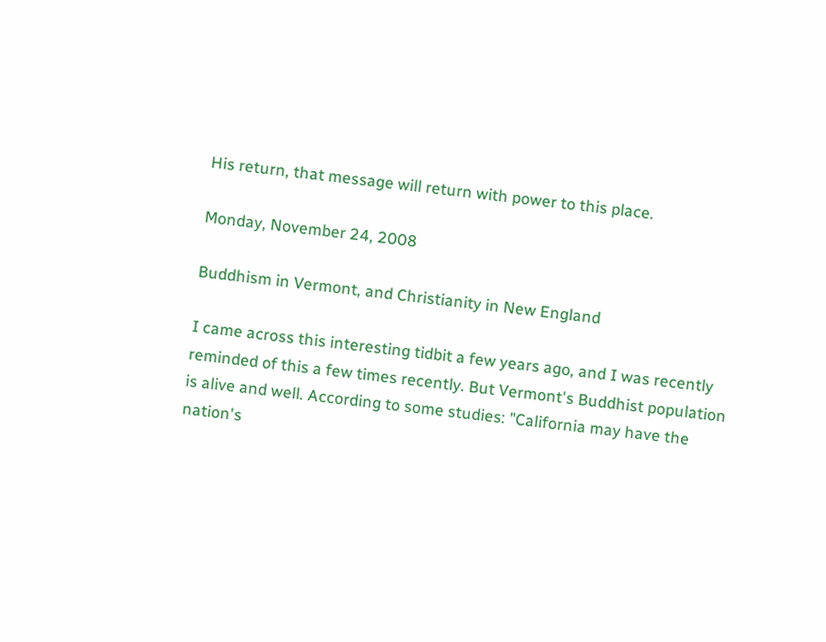His return, that message will return with power to this place.

Monday, November 24, 2008

Buddhism in Vermont, and Christianity in New England

I came across this interesting tidbit a few years ago, and I was recently reminded of this a few times recently. But Vermont's Buddhist population is alive and well. According to some studies: "California may have the nation's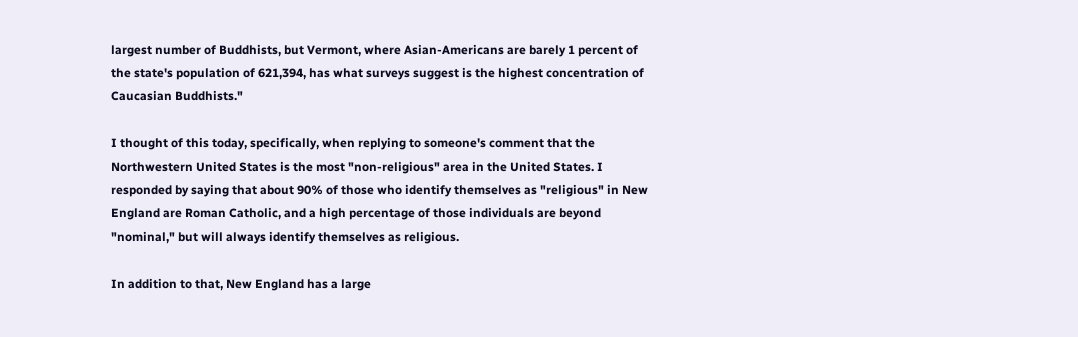largest number of Buddhists, but Vermont, where Asian-Americans are barely 1 percent of the state's population of 621,394, has what surveys suggest is the highest concentration of Caucasian Buddhists."

I thought of this today, specifically, when replying to someone's comment that the Northwestern United States is the most "non-religious" area in the United States. I responded by saying that about 90% of those who identify themselves as "religious" in New England are Roman Catholic, and a high percentage of those individuals are beyond "nominal," but will always identify themselves as religious.

In addition to that, New England has a large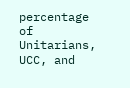percentage of Unitarians, UCC, and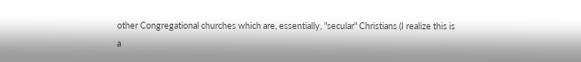other Congregational churches which are, essentially, "secular" Christians (I realize this is a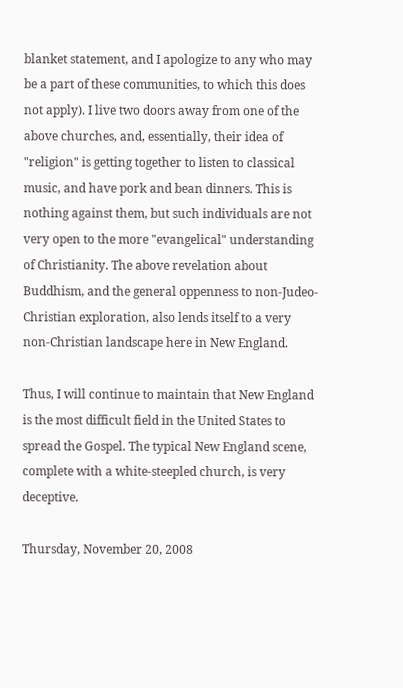blanket statement, and I apologize to any who may be a part of these communities, to which this does
not apply). I live two doors away from one of the above churches, and, essentially, their idea of "religion" is getting together to listen to classical music, and have pork and bean dinners. This is nothing against them, but such individuals are not very open to the more "evangelical" understanding of Christianity. The above revelation about Buddhism, and the general oppenness to non-Judeo-Christian exploration, also lends itself to a very non-Christian landscape here in New England.

Thus, I will continue to maintain that New England is the most difficult field in the United States to spread the Gospel. The typical New England scene, complete with a white-steepled church, is very deceptive.

Thursday, November 20, 2008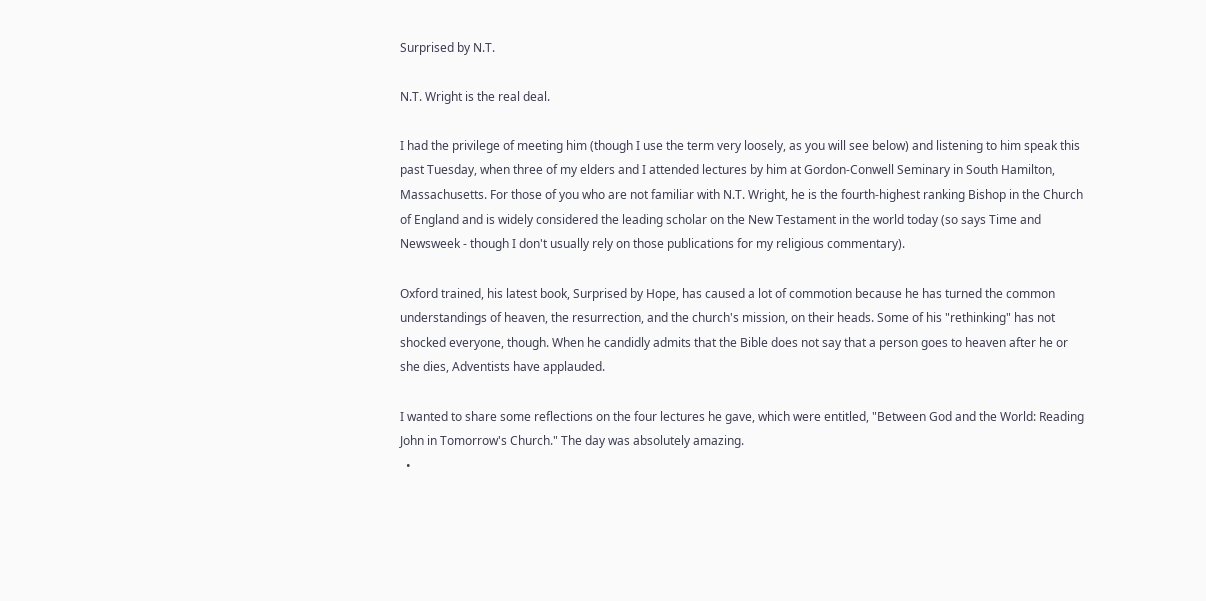Surprised by N.T.

N.T. Wright is the real deal.

I had the privilege of meeting him (though I use the term very loosely, as you will see below) and listening to him speak this past Tuesday, when three of my elders and I attended lectures by him at Gordon-Conwell Seminary in South Hamilton, Massachusetts. For those of you who are not familiar with N.T. Wright, he is the fourth-highest ranking Bishop in the Church of England and is widely considered the leading scholar on the New Testament in the world today (so says Time and Newsweek - though I don't usually rely on those publications for my religious commentary).

Oxford trained, his latest book, Surprised by Hope, has caused a lot of commotion because he has turned the common understandings of heaven, the resurrection, and the church's mission, on their heads. Some of his "rethinking" has not shocked everyone, though. When he candidly admits that the Bible does not say that a person goes to heaven after he or she dies, Adventists have applauded.

I wanted to share some reflections on the four lectures he gave, which were entitled, "Between God and the World: Reading John in Tomorrow's Church." The day was absolutely amazing.
  •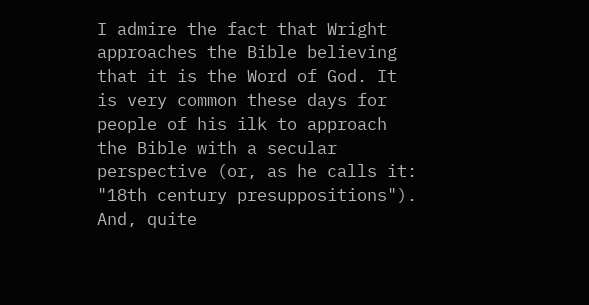I admire the fact that Wright approaches the Bible believing that it is the Word of God. It is very common these days for people of his ilk to approach the Bible with a secular perspective (or, as he calls it: "18th century presuppositions"). And, quite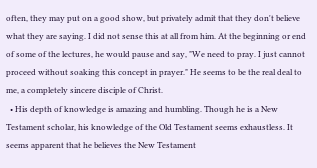often, they may put on a good show, but privately admit that they don't believe what they are saying. I did not sense this at all from him. At the beginning or end of some of the lectures, he would pause and say, "We need to pray. I just cannot proceed without soaking this concept in prayer." He seems to be the real deal to me, a completely sincere disciple of Christ.
  • His depth of knowledge is amazing and humbling. Though he is a New Testament scholar, his knowledge of the Old Testament seems exhaustless. It seems apparent that he believes the New Testament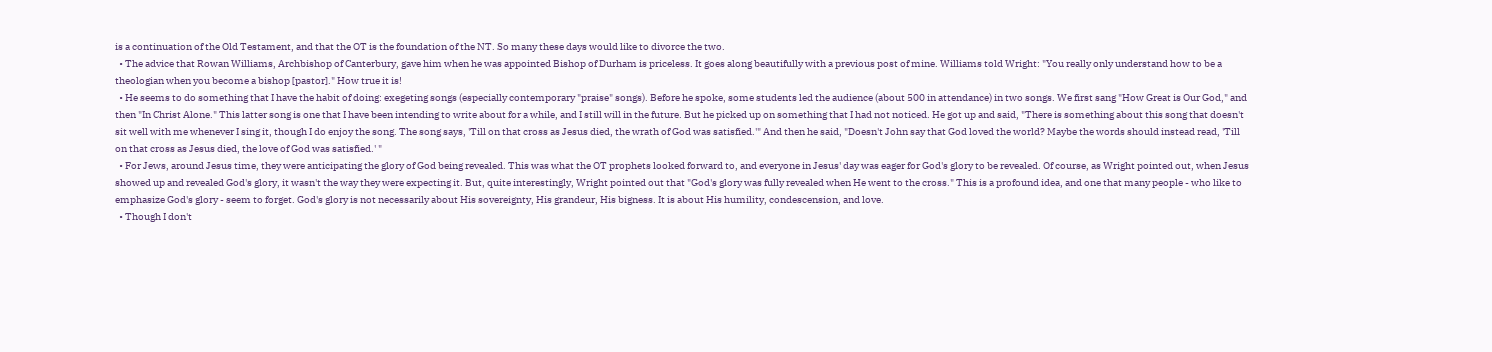is a continuation of the Old Testament, and that the OT is the foundation of the NT. So many these days would like to divorce the two.
  • The advice that Rowan Williams, Archbishop of Canterbury, gave him when he was appointed Bishop of Durham is priceless. It goes along beautifully with a previous post of mine. Williams told Wright: "You really only understand how to be a theologian when you become a bishop [pastor]." How true it is!
  • He seems to do something that I have the habit of doing: exegeting songs (especially contemporary "praise" songs). Before he spoke, some students led the audience (about 500 in attendance) in two songs. We first sang "How Great is Our God," and then "In Christ Alone." This latter song is one that I have been intending to write about for a while, and I still will in the future. But he picked up on something that I had not noticed. He got up and said, "There is something about this song that doesn't sit well with me whenever I sing it, though I do enjoy the song. The song says, 'Till on that cross as Jesus died, the wrath of God was satisfied.'" And then he said, "Doesn't John say that God loved the world? Maybe the words should instead read, 'Till on that cross as Jesus died, the love of God was satisfied.' "
  • For Jews, around Jesus time, they were anticipating the glory of God being revealed. This was what the OT prophets looked forward to, and everyone in Jesus' day was eager for God's glory to be revealed. Of course, as Wright pointed out, when Jesus showed up and revealed God's glory, it wasn't the way they were expecting it. But, quite interestingly, Wright pointed out that "God's glory was fully revealed when He went to the cross." This is a profound idea, and one that many people - who like to emphasize God's glory - seem to forget. God's glory is not necessarily about His sovereignty, His grandeur, His bigness. It is about His humility, condescension, and love.
  • Though I don't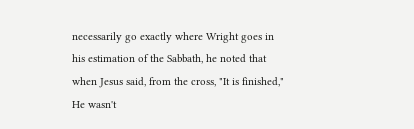necessarily go exactly where Wright goes in his estimation of the Sabbath, he noted that when Jesus said, from the cross, "It is finished," He wasn't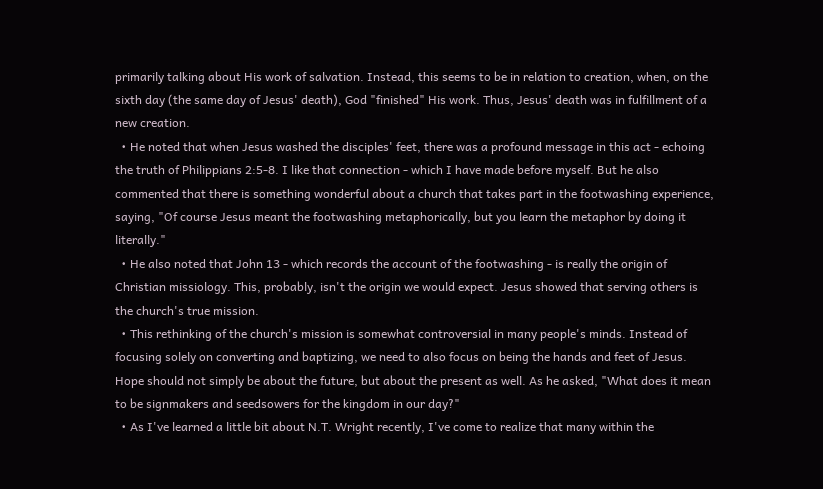primarily talking about His work of salvation. Instead, this seems to be in relation to creation, when, on the sixth day (the same day of Jesus' death), God "finished" His work. Thus, Jesus' death was in fulfillment of a new creation.
  • He noted that when Jesus washed the disciples' feet, there was a profound message in this act - echoing the truth of Philippians 2:5-8. I like that connection - which I have made before myself. But he also commented that there is something wonderful about a church that takes part in the footwashing experience, saying, "Of course Jesus meant the footwashing metaphorically, but you learn the metaphor by doing it literally."
  • He also noted that John 13 - which records the account of the footwashing - is really the origin of Christian missiology. This, probably, isn't the origin we would expect. Jesus showed that serving others is the church's true mission.
  • This rethinking of the church's mission is somewhat controversial in many people's minds. Instead of focusing solely on converting and baptizing, we need to also focus on being the hands and feet of Jesus. Hope should not simply be about the future, but about the present as well. As he asked, "What does it mean to be signmakers and seedsowers for the kingdom in our day?"
  • As I've learned a little bit about N.T. Wright recently, I've come to realize that many within the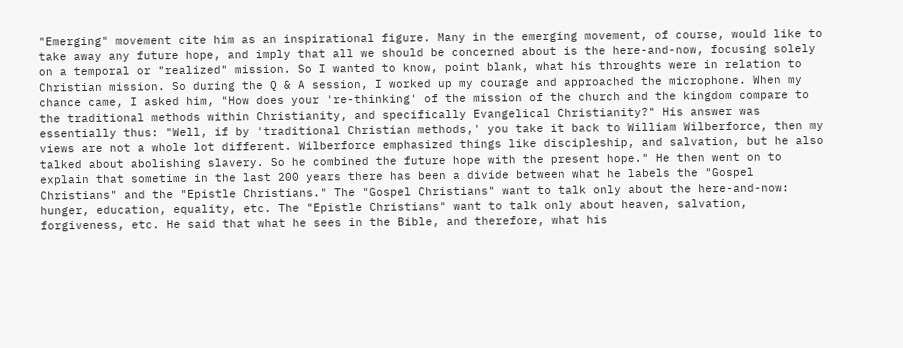"Emerging" movement cite him as an inspirational figure. Many in the emerging movement, of course, would like to take away any future hope, and imply that all we should be concerned about is the here-and-now, focusing solely on a temporal or "realized" mission. So I wanted to know, point blank, what his throughts were in relation to Christian mission. So during the Q & A session, I worked up my courage and approached the microphone. When my chance came, I asked him, "How does your 're-thinking' of the mission of the church and the kingdom compare to the traditional methods within Christianity, and specifically Evangelical Christianity?" His answer was essentially thus: "Well, if by 'traditional Christian methods,' you take it back to William Wilberforce, then my views are not a whole lot different. Wilberforce emphasized things like discipleship, and salvation, but he also talked about abolishing slavery. So he combined the future hope with the present hope." He then went on to explain that sometime in the last 200 years there has been a divide between what he labels the "Gospel Christians" and the "Epistle Christians." The "Gospel Christians" want to talk only about the here-and-now: hunger, education, equality, etc. The "Epistle Christians" want to talk only about heaven, salvation, forgiveness, etc. He said that what he sees in the Bible, and therefore, what his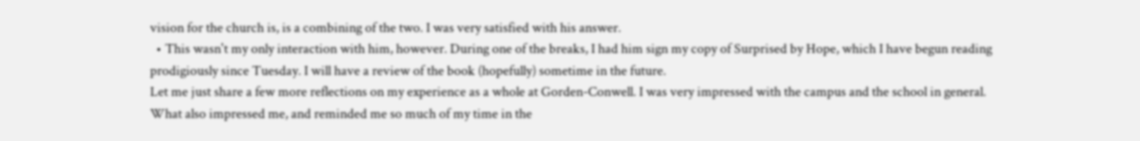vision for the church is, is a combining of the two. I was very satisfied with his answer.
  • This wasn't my only interaction with him, however. During one of the breaks, I had him sign my copy of Surprised by Hope, which I have begun reading prodigiously since Tuesday. I will have a review of the book (hopefully) sometime in the future.
Let me just share a few more reflections on my experience as a whole at Gorden-Conwell. I was very impressed with the campus and the school in general. What also impressed me, and reminded me so much of my time in the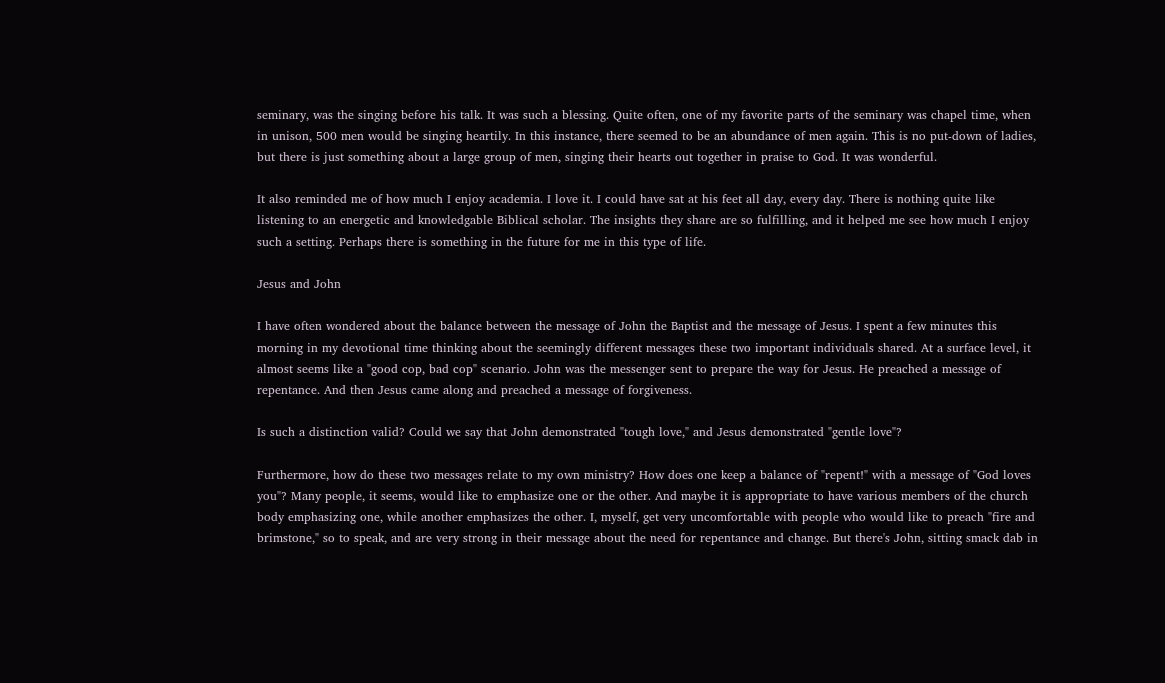seminary, was the singing before his talk. It was such a blessing. Quite often, one of my favorite parts of the seminary was chapel time, when in unison, 500 men would be singing heartily. In this instance, there seemed to be an abundance of men again. This is no put-down of ladies, but there is just something about a large group of men, singing their hearts out together in praise to God. It was wonderful.

It also reminded me of how much I enjoy academia. I love it. I could have sat at his feet all day, every day. There is nothing quite like listening to an energetic and knowledgable Biblical scholar. The insights they share are so fulfilling, and it helped me see how much I enjoy such a setting. Perhaps there is something in the future for me in this type of life.

Jesus and John

I have often wondered about the balance between the message of John the Baptist and the message of Jesus. I spent a few minutes this morning in my devotional time thinking about the seemingly different messages these two important individuals shared. At a surface level, it almost seems like a "good cop, bad cop" scenario. John was the messenger sent to prepare the way for Jesus. He preached a message of repentance. And then Jesus came along and preached a message of forgiveness.

Is such a distinction valid? Could we say that John demonstrated "tough love," and Jesus demonstrated "gentle love"?

Furthermore, how do these two messages relate to my own ministry? How does one keep a balance of "repent!" with a message of "God loves you"? Many people, it seems, would like to emphasize one or the other. And maybe it is appropriate to have various members of the church body emphasizing one, while another emphasizes the other. I, myself, get very uncomfortable with people who would like to preach "fire and brimstone," so to speak, and are very strong in their message about the need for repentance and change. But there's John, sitting smack dab in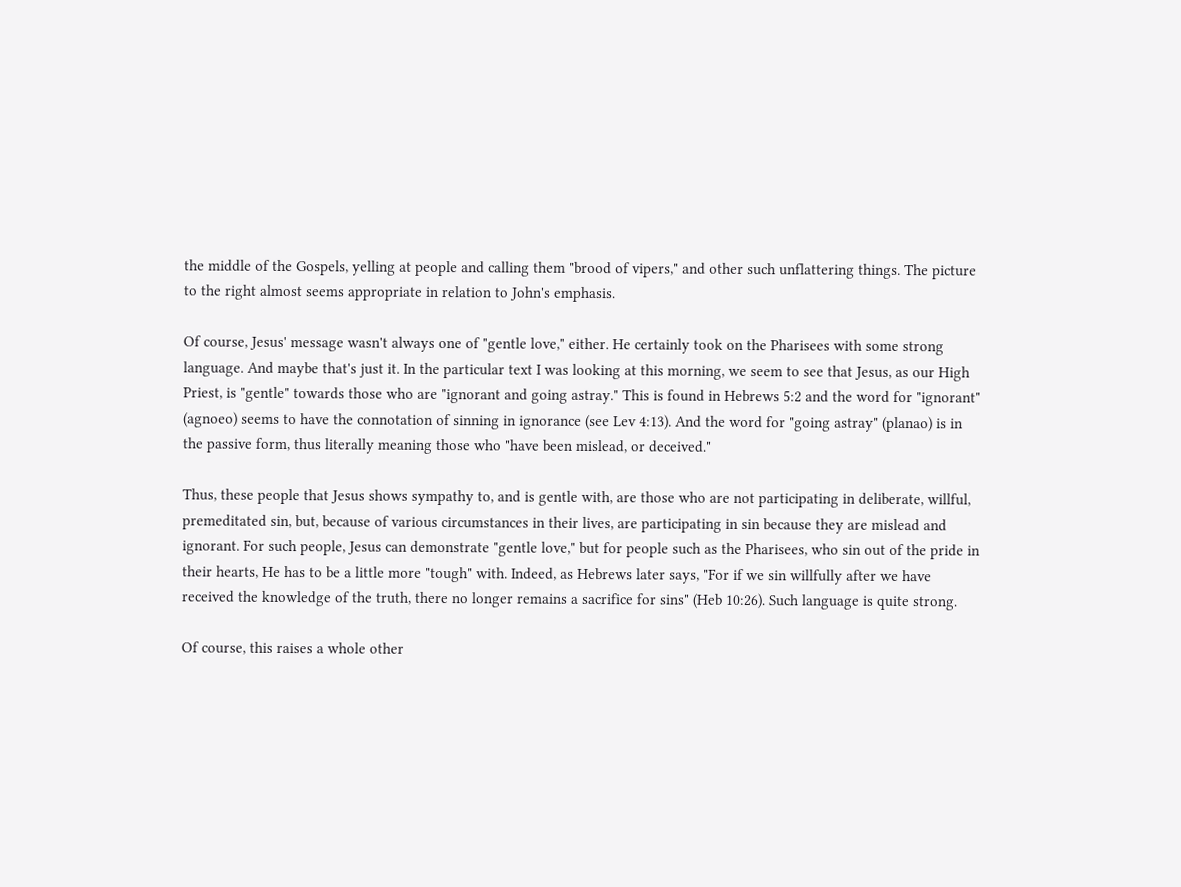the middle of the Gospels, yelling at people and calling them "brood of vipers," and other such unflattering things. The picture to the right almost seems appropriate in relation to John's emphasis.

Of course, Jesus' message wasn't always one of "gentle love," either. He certainly took on the Pharisees with some strong language. And maybe that's just it. In the particular text I was looking at this morning, we seem to see that Jesus, as our High Priest, is "gentle" towards those who are "ignorant and going astray." This is found in Hebrews 5:2 and the word for "ignorant" (agnoeo) seems to have the connotation of sinning in ignorance (see Lev 4:13). And the word for "going astray" (planao) is in the passive form, thus literally meaning those who "have been mislead, or deceived."

Thus, these people that Jesus shows sympathy to, and is gentle with, are those who are not participating in deliberate, willful, premeditated sin, but, because of various circumstances in their lives, are participating in sin because they are mislead and ignorant. For such people, Jesus can demonstrate "gentle love," but for people such as the Pharisees, who sin out of the pride in their hearts, He has to be a little more "tough" with. Indeed, as Hebrews later says, "For if we sin willfully after we have received the knowledge of the truth, there no longer remains a sacrifice for sins" (Heb 10:26). Such language is quite strong.

Of course, this raises a whole other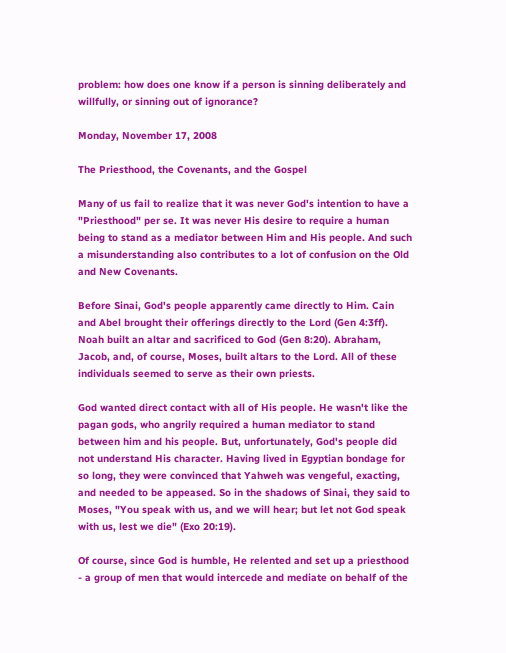problem: how does one know if a person is sinning deliberately and willfully, or sinning out of ignorance?

Monday, November 17, 2008

The Priesthood, the Covenants, and the Gospel

Many of us fail to realize that it was never God's intention to have a "Priesthood" per se. It was never His desire to require a human being to stand as a mediator between Him and His people. And such a misunderstanding also contributes to a lot of confusion on the Old and New Covenants.

Before Sinai, God's people apparently came directly to Him. Cain and Abel brought their offerings directly to the Lord (Gen 4:3ff). Noah built an altar and sacrificed to God (Gen 8:20). Abraham, Jacob, and, of course, Moses, built altars to the Lord. All of these individuals seemed to serve as their own priests.

God wanted direct contact with all of His people. He wasn't like the pagan gods, who angrily required a human mediator to stand between him and his people. But, unfortunately, God's people did not understand His character. Having lived in Egyptian bondage for so long, they were convinced that Yahweh was vengeful, exacting, and needed to be appeased. So in the shadows of Sinai, they said to Moses, "You speak with us, and we will hear; but let not God speak with us, lest we die" (Exo 20:19).

Of course, since God is humble, He relented and set up a priesthood - a group of men that would intercede and mediate on behalf of the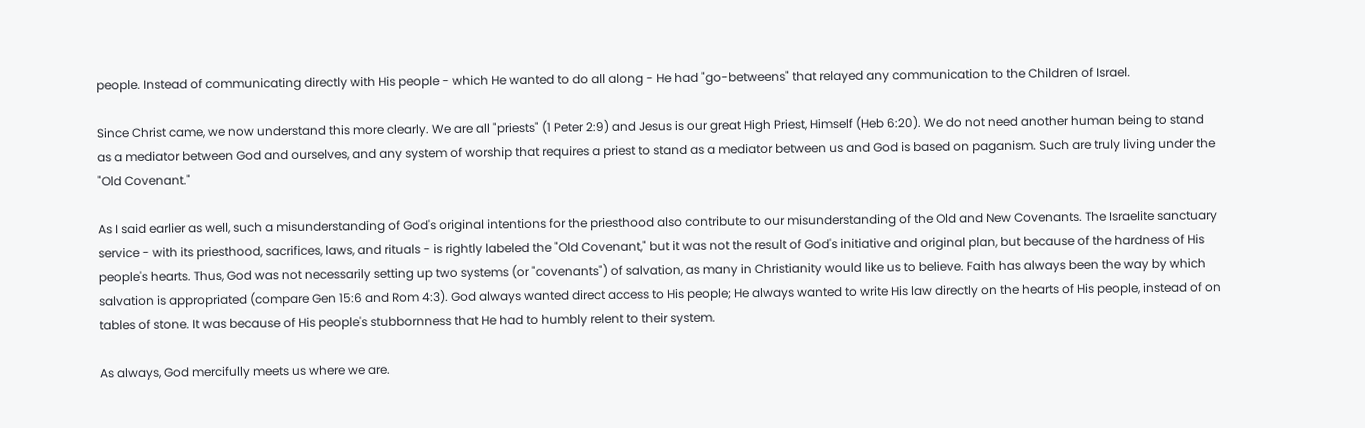people. Instead of communicating directly with His people - which He wanted to do all along - He had "go-betweens" that relayed any communication to the Children of Israel.

Since Christ came, we now understand this more clearly. We are all "priests" (1 Peter 2:9) and Jesus is our great High Priest, Himself (Heb 6:20). We do not need another human being to stand as a mediator between God and ourselves, and any system of worship that requires a priest to stand as a mediator between us and God is based on paganism. Such are truly living under the "Old Covenant."

As I said earlier as well, such a misunderstanding of God's original intentions for the priesthood also contribute to our misunderstanding of the Old and New Covenants. The Israelite sanctuary service - with its priesthood, sacrifices, laws, and rituals - is rightly labeled the "Old Covenant," but it was not the result of God's initiative and original plan, but because of the hardness of His people's hearts. Thus, God was not necessarily setting up two systems (or "covenants") of salvation, as many in Christianity would like us to believe. Faith has always been the way by which salvation is appropriated (compare Gen 15:6 and Rom 4:3). God always wanted direct access to His people; He always wanted to write His law directly on the hearts of His people, instead of on tables of stone. It was because of His people's stubbornness that He had to humbly relent to their system.

As always, God mercifully meets us where we are.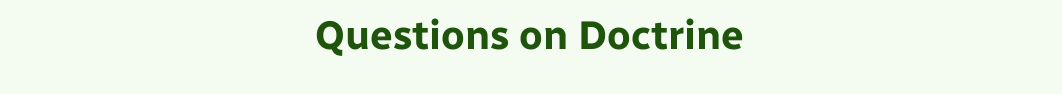Questions on Doctrine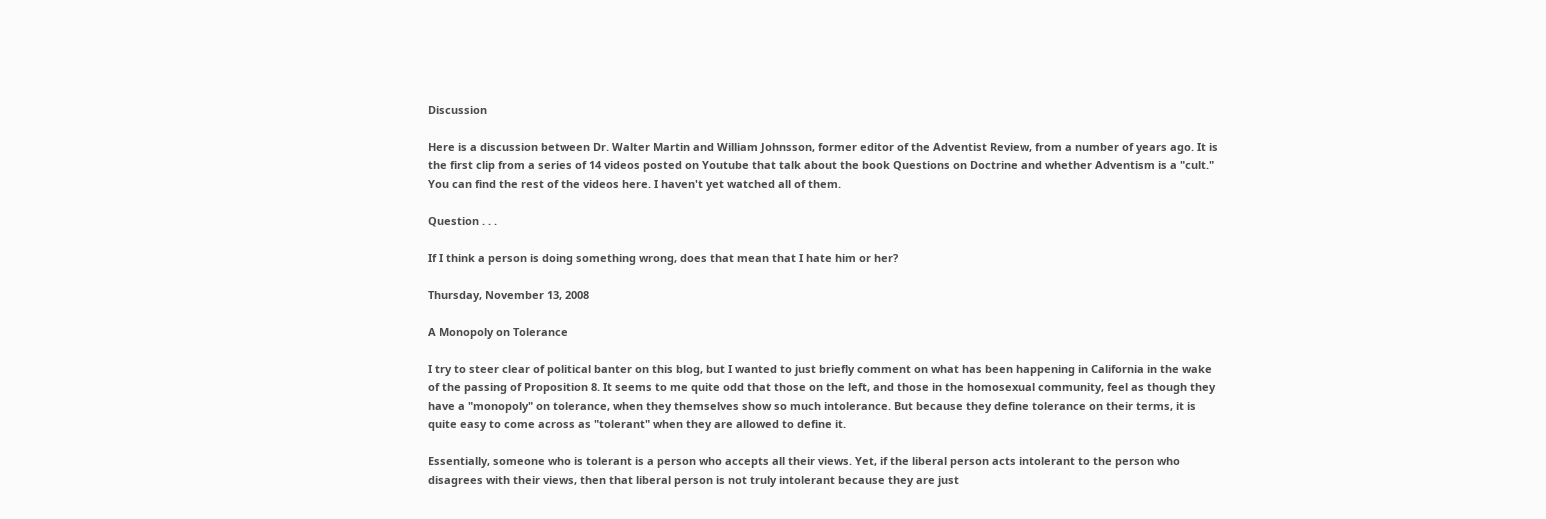Discussion

Here is a discussion between Dr. Walter Martin and William Johnsson, former editor of the Adventist Review, from a number of years ago. It is the first clip from a series of 14 videos posted on Youtube that talk about the book Questions on Doctrine and whether Adventism is a "cult." You can find the rest of the videos here. I haven't yet watched all of them.

Question . . .

If I think a person is doing something wrong, does that mean that I hate him or her?

Thursday, November 13, 2008

A Monopoly on Tolerance

I try to steer clear of political banter on this blog, but I wanted to just briefly comment on what has been happening in California in the wake of the passing of Proposition 8. It seems to me quite odd that those on the left, and those in the homosexual community, feel as though they have a "monopoly" on tolerance, when they themselves show so much intolerance. But because they define tolerance on their terms, it is quite easy to come across as "tolerant" when they are allowed to define it.

Essentially, someone who is tolerant is a person who accepts all their views. Yet, if the liberal person acts intolerant to the person who disagrees with their views, then that liberal person is not truly intolerant because they are just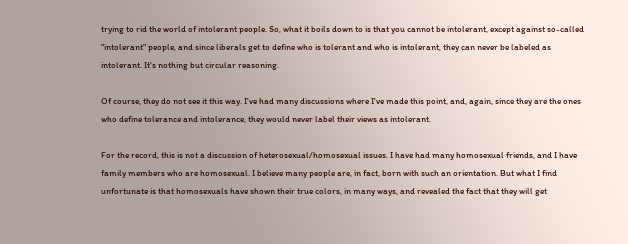trying to rid the world of intolerant people. So, what it boils down to is that you cannot be intolerant, except against so-called "intolerant" people, and since liberals get to define who is tolerant and who is intolerant, they can never be labeled as intolerant. It's nothing but circular reasoning.

Of course, they do not see it this way. I've had many discussions where I've made this point, and, again, since they are the ones who define tolerance and intolerance, they would never label their views as intolerant.

For the record, this is not a discussion of heterosexual/homosexual issues. I have had many homosexual friends, and I have family members who are homosexual. I believe many people are, in fact, born with such an orientation. But what I find unfortunate is that homosexuals have shown their true colors, in many ways, and revealed the fact that they will get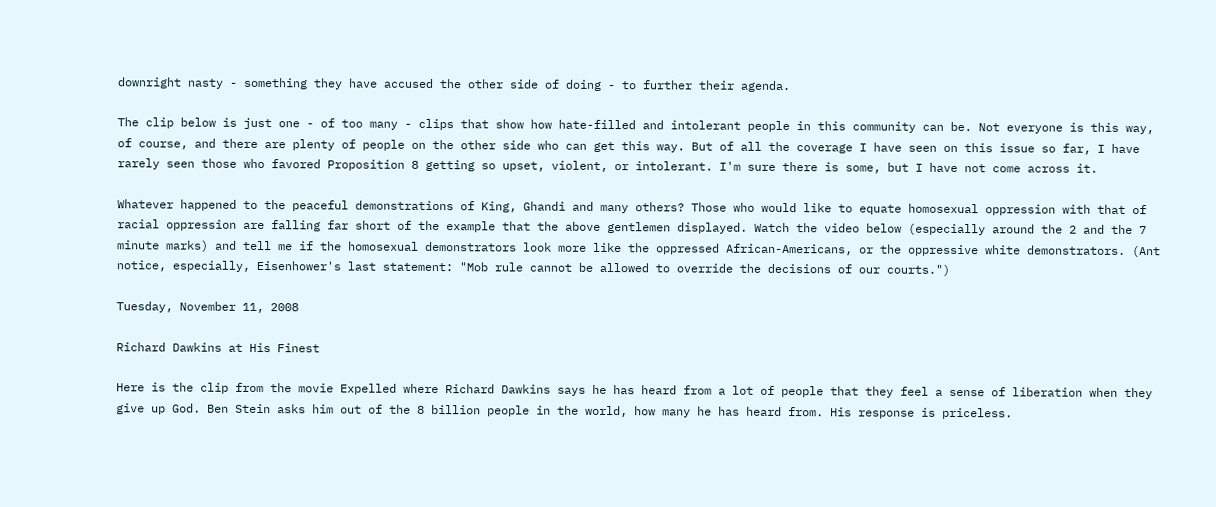downright nasty - something they have accused the other side of doing - to further their agenda.

The clip below is just one - of too many - clips that show how hate-filled and intolerant people in this community can be. Not everyone is this way, of course, and there are plenty of people on the other side who can get this way. But of all the coverage I have seen on this issue so far, I have rarely seen those who favored Proposition 8 getting so upset, violent, or intolerant. I'm sure there is some, but I have not come across it.

Whatever happened to the peaceful demonstrations of King, Ghandi and many others? Those who would like to equate homosexual oppression with that of racial oppression are falling far short of the example that the above gentlemen displayed. Watch the video below (especially around the 2 and the 7 minute marks) and tell me if the homosexual demonstrators look more like the oppressed African-Americans, or the oppressive white demonstrators. (Ant notice, especially, Eisenhower's last statement: "Mob rule cannot be allowed to override the decisions of our courts.")

Tuesday, November 11, 2008

Richard Dawkins at His Finest

Here is the clip from the movie Expelled where Richard Dawkins says he has heard from a lot of people that they feel a sense of liberation when they give up God. Ben Stein asks him out of the 8 billion people in the world, how many he has heard from. His response is priceless.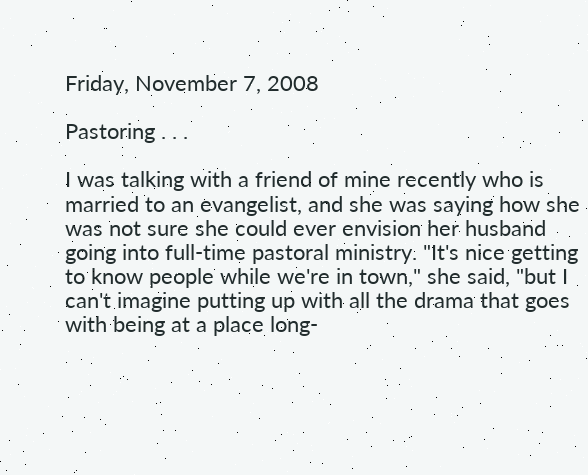Friday, November 7, 2008

Pastoring . . .

I was talking with a friend of mine recently who is married to an evangelist, and she was saying how she was not sure she could ever envision her husband going into full-time pastoral ministry. "It's nice getting to know people while we're in town," she said, "but I can't imagine putting up with all the drama that goes with being at a place long-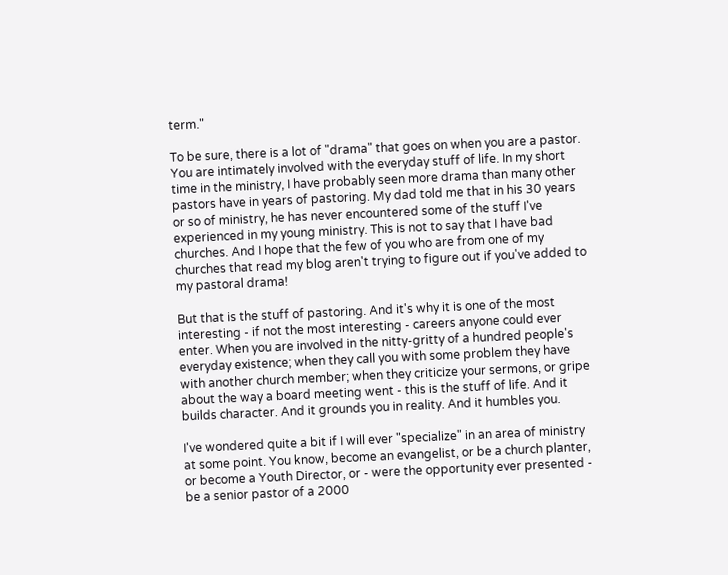term."

To be sure, there is a lot of "drama" that goes on when you are a pastor. You are intimately involved with the everyday stuff of life. In my short time in the ministry, I have probably seen more drama than many other pastors have in years of pastoring. My dad told me that in his 30 years or so of ministry, he has never encountered some of the stuff I've experienced in my young ministry. This is not to say that I have bad churches. And I hope that the few of you who are from one of my churches that read my blog aren't trying to figure out if you've added to my pastoral drama!

But that is the stuff of pastoring. And it's why it is one of the most interesting - if not the most interesting - careers anyone could ever enter. When you are involved in the nitty-gritty of a hundred people's everyday existence; when they call you with some problem they have with another church member; when they criticize your sermons, or gripe about the way a board meeting went - this is the stuff of life. And it builds character. And it grounds you in reality. And it humbles you.

I've wondered quite a bit if I will ever "specialize" in an area of ministry at some point. You know, become an evangelist, or be a church planter, or become a Youth Director, or - were the opportunity ever presented - be a senior pastor of a 2000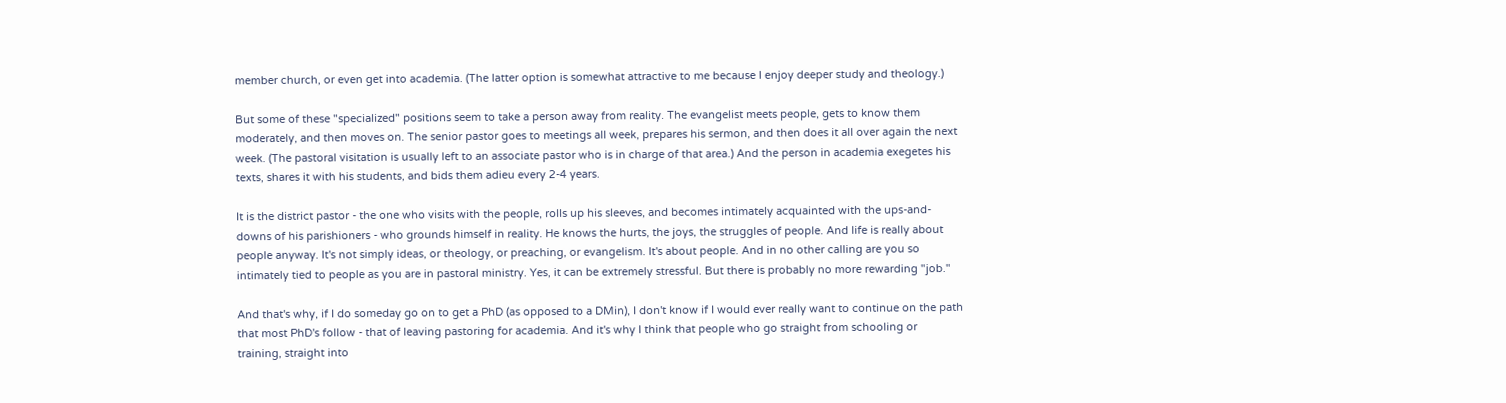member church, or even get into academia. (The latter option is somewhat attractive to me because I enjoy deeper study and theology.)

But some of these "specialized" positions seem to take a person away from reality. The evangelist meets people, gets to know them moderately, and then moves on. The senior pastor goes to meetings all week, prepares his sermon, and then does it all over again the next week. (The pastoral visitation is usually left to an associate pastor who is in charge of that area.) And the person in academia exegetes his texts, shares it with his students, and bids them adieu every 2-4 years.

It is the district pastor - the one who visits with the people, rolls up his sleeves, and becomes intimately acquainted with the ups-and-downs of his parishioners - who grounds himself in reality. He knows the hurts, the joys, the struggles of people. And life is really about people anyway. It's not simply ideas, or theology, or preaching, or evangelism. It's about people. And in no other calling are you so intimately tied to people as you are in pastoral ministry. Yes, it can be extremely stressful. But there is probably no more rewarding "job."

And that's why, if I do someday go on to get a PhD (as opposed to a DMin), I don't know if I would ever really want to continue on the path that most PhD's follow - that of leaving pastoring for academia. And it's why I think that people who go straight from schooling or training, straight into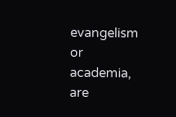evangelism or academia, are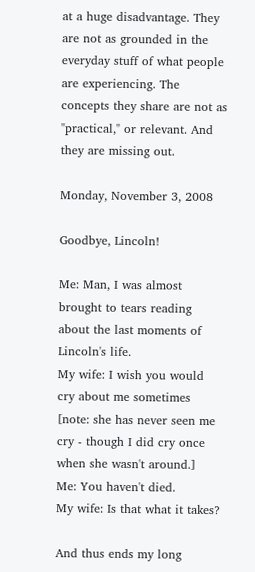at a huge disadvantage. They are not as grounded in the everyday stuff of what people are experiencing. The concepts they share are not as "practical," or relevant. And they are missing out.

Monday, November 3, 2008

Goodbye, Lincoln!

Me: Man, I was almost brought to tears reading about the last moments of Lincoln's life.
My wife: I wish you would cry about me sometimes [note: she has never seen me cry - though I did cry once when she wasn't around.]
Me: You haven't died.
My wife: Is that what it takes?

And thus ends my long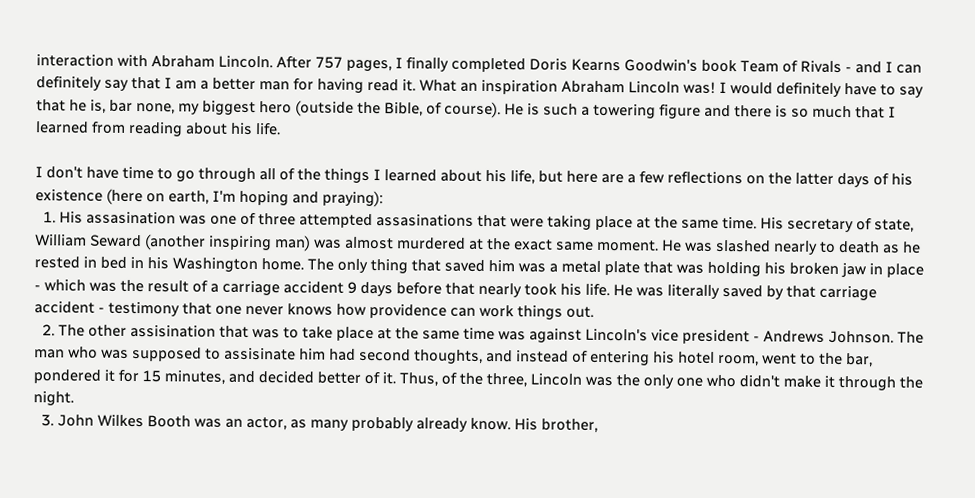interaction with Abraham Lincoln. After 757 pages, I finally completed Doris Kearns Goodwin's book Team of Rivals - and I can definitely say that I am a better man for having read it. What an inspiration Abraham Lincoln was! I would definitely have to say that he is, bar none, my biggest hero (outside the Bible, of course). He is such a towering figure and there is so much that I learned from reading about his life.

I don't have time to go through all of the things I learned about his life, but here are a few reflections on the latter days of his existence (here on earth, I'm hoping and praying):
  1. His assasination was one of three attempted assasinations that were taking place at the same time. His secretary of state, William Seward (another inspiring man) was almost murdered at the exact same moment. He was slashed nearly to death as he rested in bed in his Washington home. The only thing that saved him was a metal plate that was holding his broken jaw in place - which was the result of a carriage accident 9 days before that nearly took his life. He was literally saved by that carriage accident - testimony that one never knows how providence can work things out.
  2. The other assisination that was to take place at the same time was against Lincoln's vice president - Andrews Johnson. The man who was supposed to assisinate him had second thoughts, and instead of entering his hotel room, went to the bar, pondered it for 15 minutes, and decided better of it. Thus, of the three, Lincoln was the only one who didn't make it through the night.
  3. John Wilkes Booth was an actor, as many probably already know. His brother,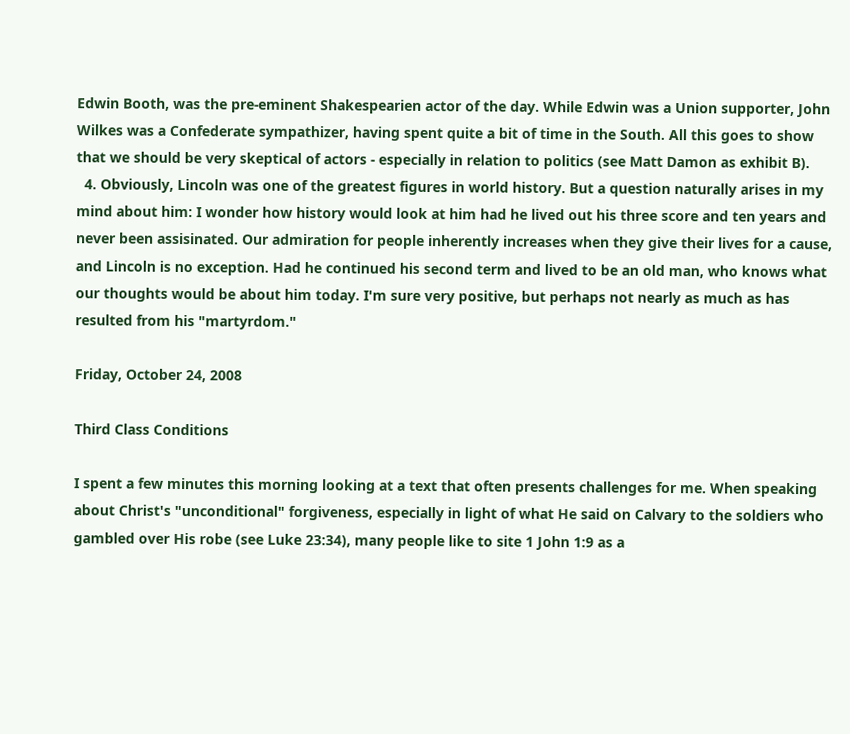Edwin Booth, was the pre-eminent Shakespearien actor of the day. While Edwin was a Union supporter, John Wilkes was a Confederate sympathizer, having spent quite a bit of time in the South. All this goes to show that we should be very skeptical of actors - especially in relation to politics (see Matt Damon as exhibit B).
  4. Obviously, Lincoln was one of the greatest figures in world history. But a question naturally arises in my mind about him: I wonder how history would look at him had he lived out his three score and ten years and never been assisinated. Our admiration for people inherently increases when they give their lives for a cause, and Lincoln is no exception. Had he continued his second term and lived to be an old man, who knows what our thoughts would be about him today. I'm sure very positive, but perhaps not nearly as much as has resulted from his "martyrdom."

Friday, October 24, 2008

Third Class Conditions

I spent a few minutes this morning looking at a text that often presents challenges for me. When speaking about Christ's "unconditional" forgiveness, especially in light of what He said on Calvary to the soldiers who gambled over His robe (see Luke 23:34), many people like to site 1 John 1:9 as a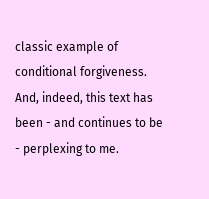classic example of conditional forgiveness. And, indeed, this text has been - and continues to be - perplexing to me.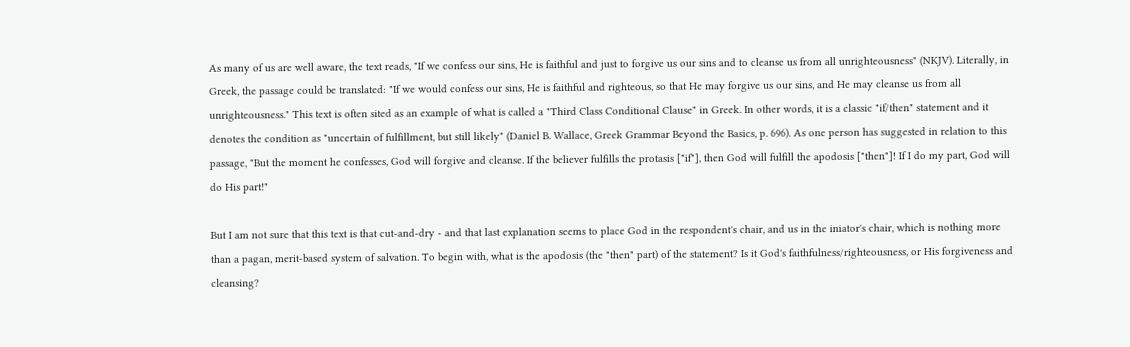As many of us are well aware, the text reads, "If we confess our sins, He is faithful and just to forgive us our sins and to cleanse us from all unrighteousness" (NKJV). Literally, in Greek, the passage could be translated: "If we would confess our sins, He is faithful and righteous, so that He may forgive us our sins, and He may cleanse us from all unrighteousness." This text is often sited as an example of what is called a "Third Class Conditional Clause" in Greek. In other words, it is a classic "if/then" statement and it denotes the condition as "uncertain of fulfillment, but still likely" (Daniel B. Wallace, Greek Grammar Beyond the Basics, p. 696). As one person has suggested in relation to this passage, "But the moment he confesses, God will forgive and cleanse. If the believer fulfills the protasis ["if"], then God will fulfill the apodosis ["then"]! If I do my part, God will do His part!"

But I am not sure that this text is that cut-and-dry - and that last explanation seems to place God in the respondent's chair, and us in the iniator's chair, which is nothing more than a pagan, merit-based system of salvation. To begin with, what is the apodosis (the "then" part) of the statement? Is it God's faithfulness/righteousness, or His forgiveness and cleansing?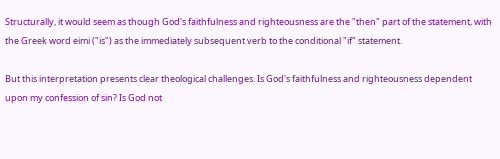Structurally, it would seem as though God's faithfulness and righteousness are the "then" part of the statement, with the Greek word eimi ("is") as the immediately subsequent verb to the conditional "if" statement.

But this interpretation presents clear theological challenges. Is God's faithfulness and righteousness dependent upon my confession of sin? Is God not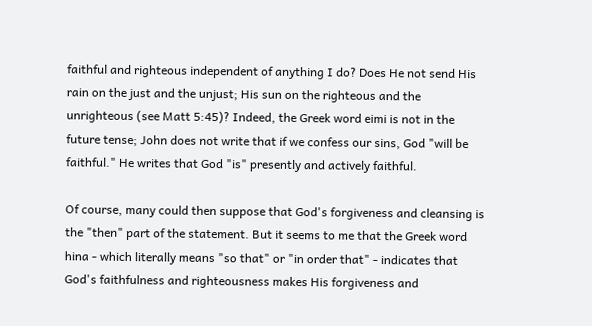faithful and righteous independent of anything I do? Does He not send His rain on the just and the unjust; His sun on the righteous and the unrighteous (see Matt 5:45)? Indeed, the Greek word eimi is not in the future tense; John does not write that if we confess our sins, God "will be faithful." He writes that God "is" presently and actively faithful.

Of course, many could then suppose that God's forgiveness and cleansing is the "then" part of the statement. But it seems to me that the Greek word hina - which literally means "so that" or "in order that" - indicates that God's faithfulness and righteousness makes His forgiveness and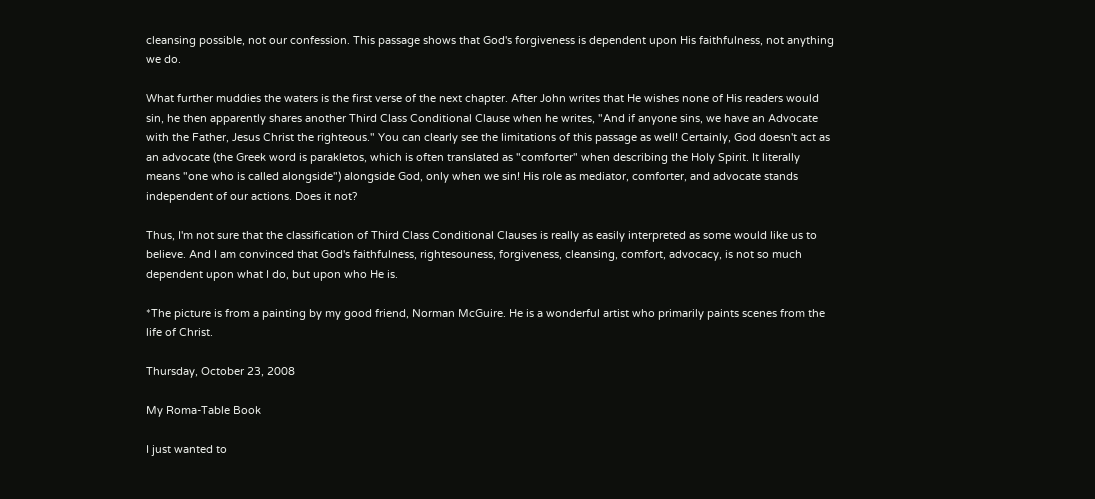cleansing possible, not our confession. This passage shows that God's forgiveness is dependent upon His faithfulness, not anything we do.

What further muddies the waters is the first verse of the next chapter. After John writes that He wishes none of His readers would sin, he then apparently shares another Third Class Conditional Clause when he writes, "And if anyone sins, we have an Advocate with the Father, Jesus Christ the righteous." You can clearly see the limitations of this passage as well! Certainly, God doesn't act as an advocate (the Greek word is parakletos, which is often translated as "comforter" when describing the Holy Spirit. It literally means "one who is called alongside") alongside God, only when we sin! His role as mediator, comforter, and advocate stands independent of our actions. Does it not?

Thus, I'm not sure that the classification of Third Class Conditional Clauses is really as easily interpreted as some would like us to believe. And I am convinced that God's faithfulness, rightesouness, forgiveness, cleansing, comfort, advocacy, is not so much dependent upon what I do, but upon who He is.

*The picture is from a painting by my good friend, Norman McGuire. He is a wonderful artist who primarily paints scenes from the life of Christ.

Thursday, October 23, 2008

My Roma-Table Book

I just wanted to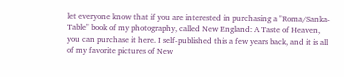let everyone know that if you are interested in purchasing a "Roma/Sanka-Table" book of my photography, called New England: A Taste of Heaven, you can purchase it here. I self-published this a few years back, and it is all of my favorite pictures of New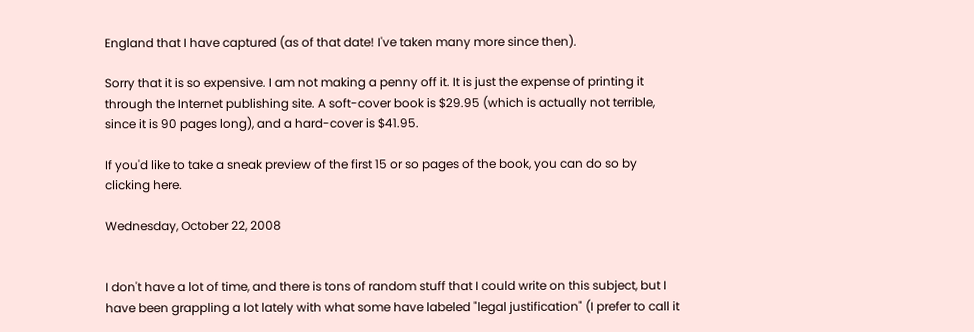England that I have captured (as of that date! I've taken many more since then).

Sorry that it is so expensive. I am not making a penny off it. It is just the expense of printing it through the Internet publishing site. A soft-cover book is $29.95 (which is actually not terrible, since it is 90 pages long), and a hard-cover is $41.95.

If you'd like to take a sneak preview of the first 15 or so pages of the book, you can do so by clicking here.

Wednesday, October 22, 2008


I don't have a lot of time, and there is tons of random stuff that I could write on this subject, but I have been grappling a lot lately with what some have labeled "legal justification" (I prefer to call it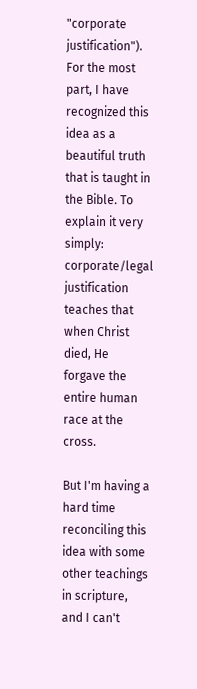"corporate justification"). For the most part, I have recognized this idea as a beautiful truth that is taught in the Bible. To explain it very simply: corporate/legal justification teaches that when Christ died, He forgave the entire human race at the cross.

But I'm having a hard time reconciling this idea with some other teachings in scripture, and I can't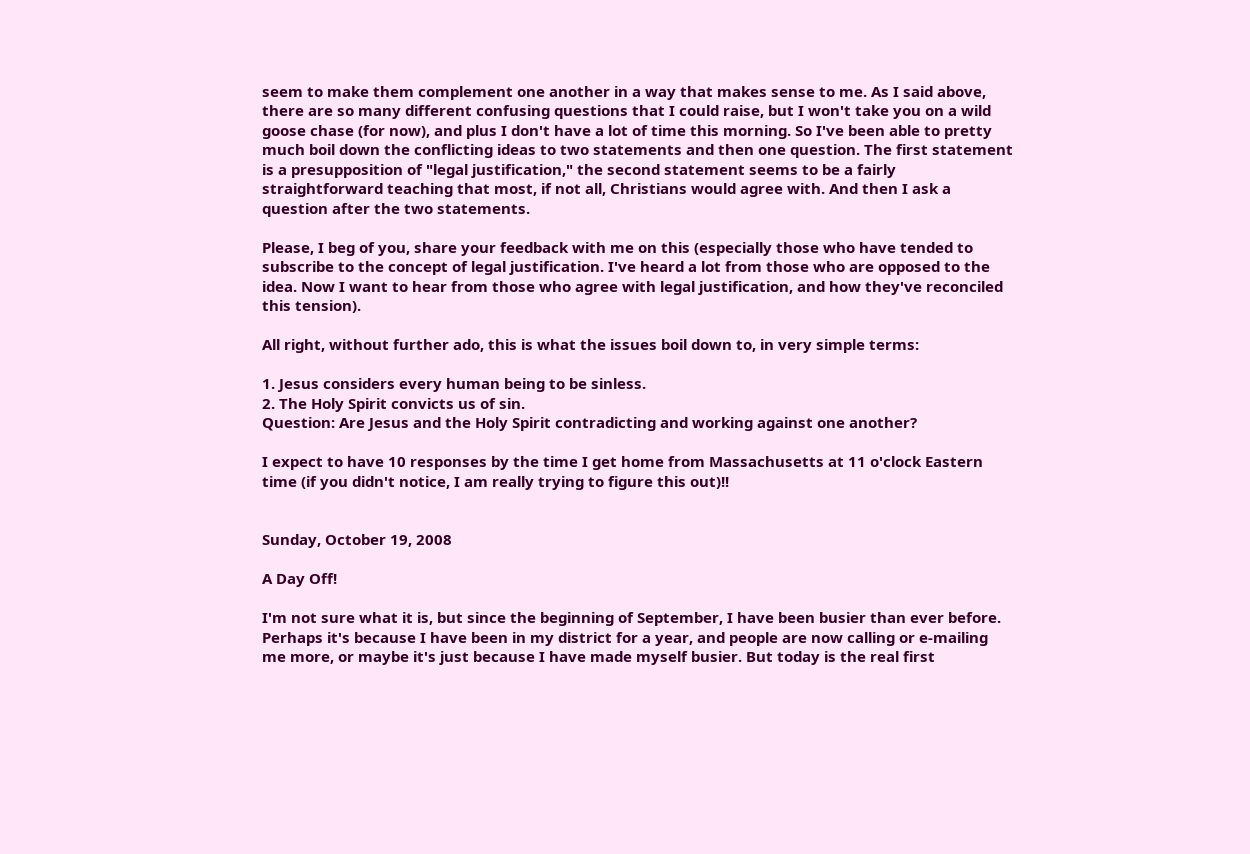seem to make them complement one another in a way that makes sense to me. As I said above, there are so many different confusing questions that I could raise, but I won't take you on a wild goose chase (for now), and plus I don't have a lot of time this morning. So I've been able to pretty much boil down the conflicting ideas to two statements and then one question. The first statement is a presupposition of "legal justification," the second statement seems to be a fairly straightforward teaching that most, if not all, Christians would agree with. And then I ask a question after the two statements.

Please, I beg of you, share your feedback with me on this (especially those who have tended to subscribe to the concept of legal justification. I've heard a lot from those who are opposed to the idea. Now I want to hear from those who agree with legal justification, and how they've reconciled this tension).

All right, without further ado, this is what the issues boil down to, in very simple terms:

1. Jesus considers every human being to be sinless.
2. The Holy Spirit convicts us of sin.
Question: Are Jesus and the Holy Spirit contradicting and working against one another?

I expect to have 10 responses by the time I get home from Massachusetts at 11 o'clock Eastern time (if you didn't notice, I am really trying to figure this out)!!


Sunday, October 19, 2008

A Day Off!

I'm not sure what it is, but since the beginning of September, I have been busier than ever before. Perhaps it's because I have been in my district for a year, and people are now calling or e-mailing me more, or maybe it's just because I have made myself busier. But today is the real first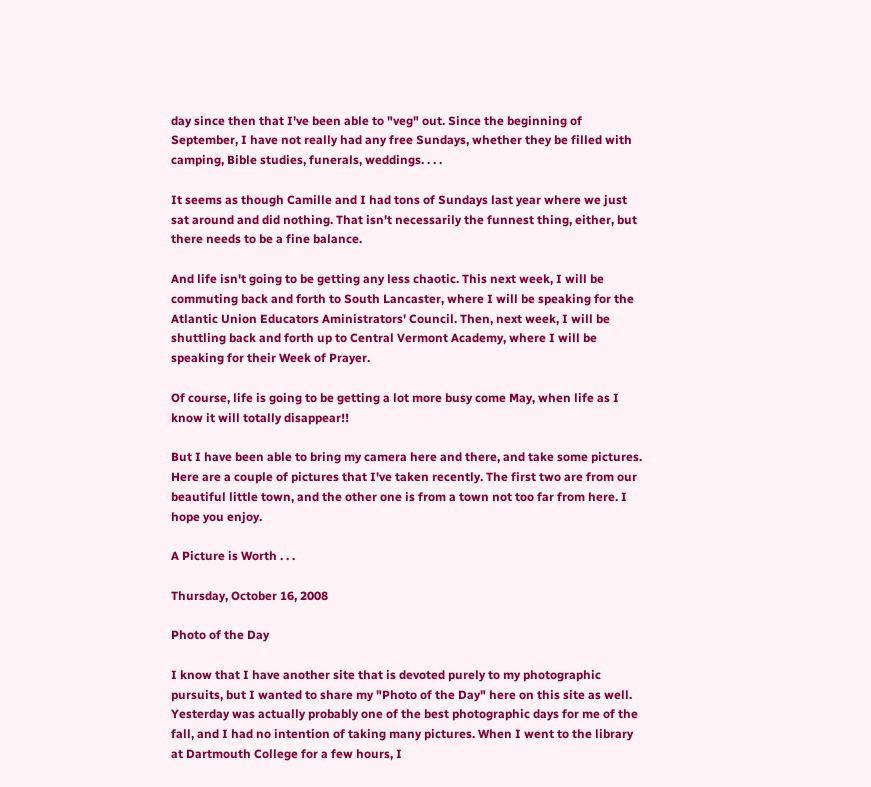day since then that I've been able to "veg" out. Since the beginning of September, I have not really had any free Sundays, whether they be filled with camping, Bible studies, funerals, weddings. . . .

It seems as though Camille and I had tons of Sundays last year where we just sat around and did nothing. That isn't necessarily the funnest thing, either, but there needs to be a fine balance.

And life isn't going to be getting any less chaotic. This next week, I will be commuting back and forth to South Lancaster, where I will be speaking for the Atlantic Union Educators Aministrators' Council. Then, next week, I will be shuttling back and forth up to Central Vermont Academy, where I will be speaking for their Week of Prayer.

Of course, life is going to be getting a lot more busy come May, when life as I know it will totally disappear!!

But I have been able to bring my camera here and there, and take some pictures. Here are a couple of pictures that I've taken recently. The first two are from our beautiful little town, and the other one is from a town not too far from here. I hope you enjoy.

A Picture is Worth . . .

Thursday, October 16, 2008

Photo of the Day

I know that I have another site that is devoted purely to my photographic pursuits, but I wanted to share my "Photo of the Day" here on this site as well. Yesterday was actually probably one of the best photographic days for me of the fall, and I had no intention of taking many pictures. When I went to the library at Dartmouth College for a few hours, I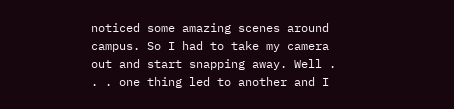noticed some amazing scenes around campus. So I had to take my camera out and start snapping away. Well . . . one thing led to another and I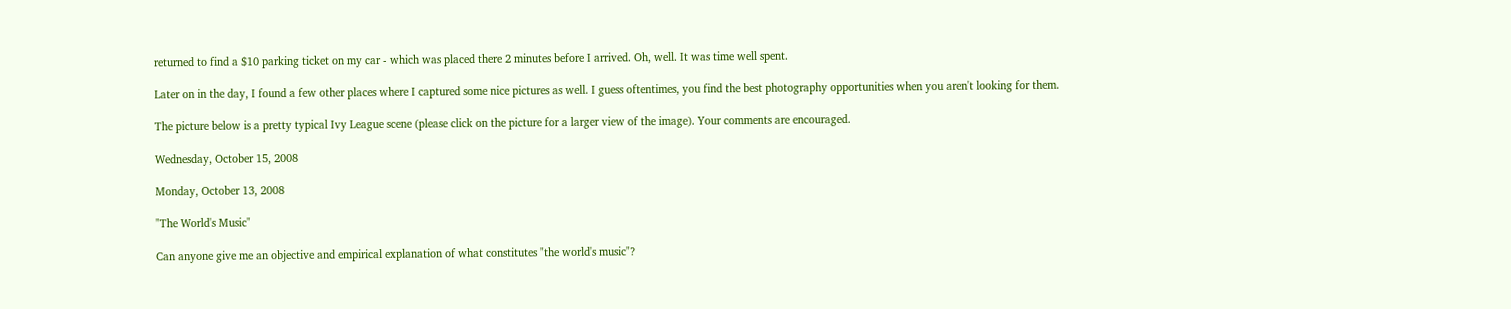returned to find a $10 parking ticket on my car - which was placed there 2 minutes before I arrived. Oh, well. It was time well spent.

Later on in the day, I found a few other places where I captured some nice pictures as well. I guess oftentimes, you find the best photography opportunities when you aren't looking for them.

The picture below is a pretty typical Ivy League scene (please click on the picture for a larger view of the image). Your comments are encouraged.

Wednesday, October 15, 2008

Monday, October 13, 2008

"The World's Music"

Can anyone give me an objective and empirical explanation of what constitutes "the world's music"?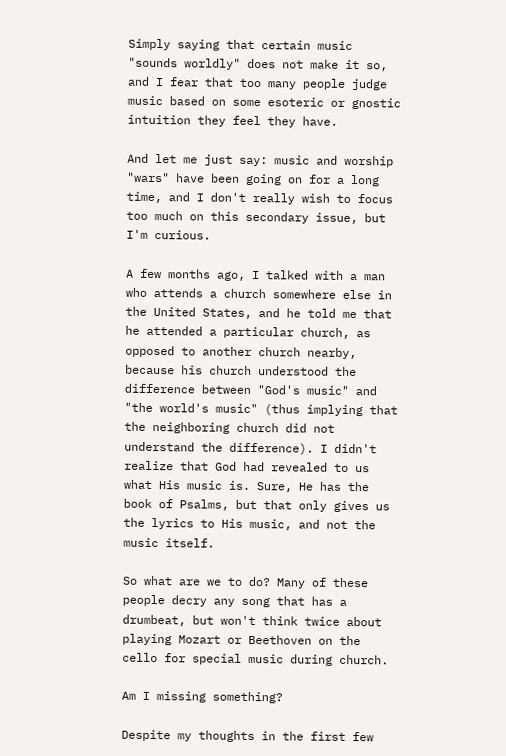Simply saying that certain music "sounds worldly" does not make it so, and I fear that too many people judge music based on some esoteric or gnostic intuition they feel they have.

And let me just say: music and worship "wars" have been going on for a long time, and I don't really wish to focus too much on this secondary issue, but I'm curious.

A few months ago, I talked with a man who attends a church somewhere else in the United States, and he told me that he attended a particular church, as opposed to another church nearby, because his church understood the difference between "God's music" and "the world's music" (thus implying that the neighboring church did not understand the difference). I didn't realize that God had revealed to us what His music is. Sure, He has the book of Psalms, but that only gives us the lyrics to His music, and not the music itself.

So what are we to do? Many of these people decry any song that has a drumbeat, but won't think twice about playing Mozart or Beethoven on the cello for special music during church.

Am I missing something?

Despite my thoughts in the first few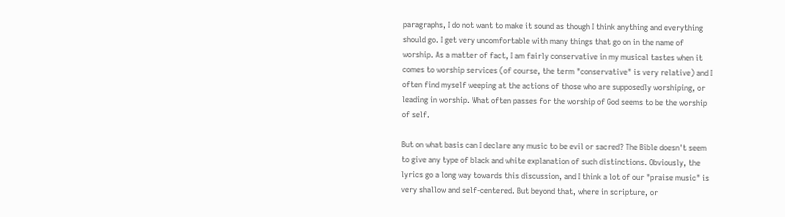paragraphs, I do not want to make it sound as though I think anything and everything should go. I get very uncomfortable with many things that go on in the name of worship. As a matter of fact, I am fairly conservative in my musical tastes when it comes to worship services (of course, the term "conservative" is very relative) and I often find myself weeping at the actions of those who are supposedly worshiping, or leading in worship. What often passes for the worship of God seems to be the worship of self.

But on what basis can I declare any music to be evil or sacred? The Bible doesn't seem to give any type of black and white explanation of such distinctions. Obviously, the lyrics go a long way towards this discussion, and I think a lot of our "praise music" is very shallow and self-centered. But beyond that, where in scripture, or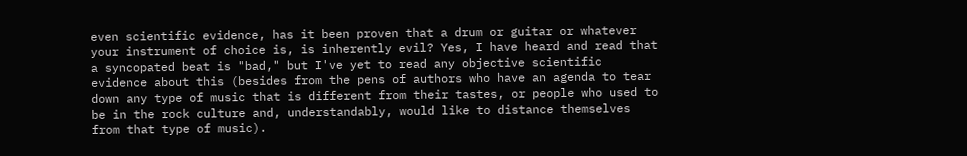even scientific evidence, has it been proven that a drum or guitar or whatever your instrument of choice is, is inherently evil? Yes, I have heard and read that a syncopated beat is "bad," but I've yet to read any objective scientific evidence about this (besides from the pens of authors who have an agenda to tear down any type of music that is different from their tastes, or people who used to be in the rock culture and, understandably, would like to distance themselves from that type of music).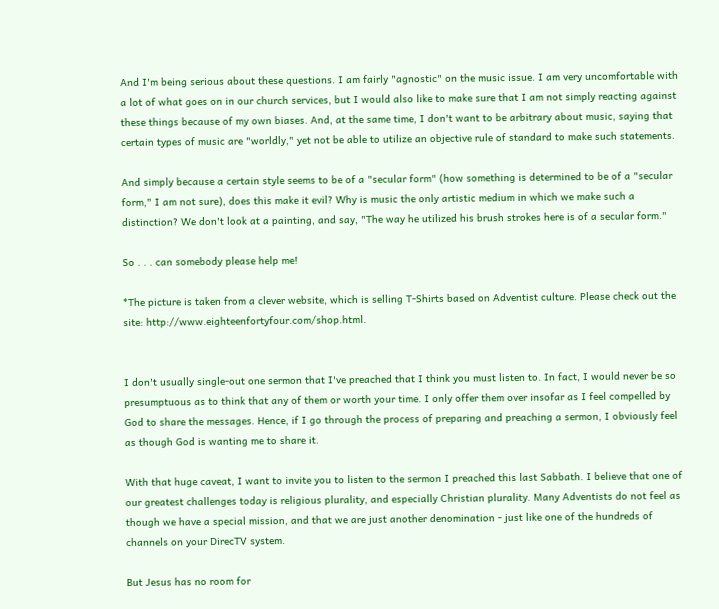And I'm being serious about these questions. I am fairly "agnostic" on the music issue. I am very uncomfortable with a lot of what goes on in our church services, but I would also like to make sure that I am not simply reacting against these things because of my own biases. And, at the same time, I don't want to be arbitrary about music, saying that certain types of music are "worldly," yet not be able to utilize an objective rule of standard to make such statements.

And simply because a certain style seems to be of a "secular form" (how something is determined to be of a "secular form," I am not sure), does this make it evil? Why is music the only artistic medium in which we make such a distinction? We don't look at a painting, and say, "The way he utilized his brush strokes here is of a secular form."

So . . . can somebody please help me!

*The picture is taken from a clever website, which is selling T-Shirts based on Adventist culture. Please check out the site: http://www.eighteenfortyfour.com/shop.html.


I don't usually single-out one sermon that I've preached that I think you must listen to. In fact, I would never be so presumptuous as to think that any of them or worth your time. I only offer them over insofar as I feel compelled by God to share the messages. Hence, if I go through the process of preparing and preaching a sermon, I obviously feel as though God is wanting me to share it.

With that huge caveat, I want to invite you to listen to the sermon I preached this last Sabbath. I believe that one of our greatest challenges today is religious plurality, and especially Christian plurality. Many Adventists do not feel as though we have a special mission, and that we are just another denomination - just like one of the hundreds of channels on your DirecTV system.

But Jesus has no room for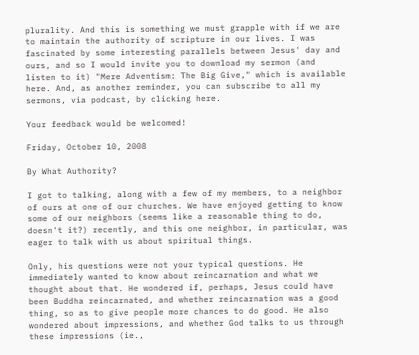plurality. And this is something we must grapple with if we are to maintain the authority of scripture in our lives. I was fascinated by some interesting parallels between Jesus' day and ours, and so I would invite you to download my sermon (and listen to it) "Mere Adventism: The Big Give," which is available here. And, as another reminder, you can subscribe to all my sermons, via podcast, by clicking here.

Your feedback would be welcomed!

Friday, October 10, 2008

By What Authority?

I got to talking, along with a few of my members, to a neighbor of ours at one of our churches. We have enjoyed getting to know some of our neighbors (seems like a reasonable thing to do, doesn't it?) recently, and this one neighbor, in particular, was eager to talk with us about spiritual things.

Only, his questions were not your typical questions. He immediately wanted to know about reincarnation and what we thought about that. He wondered if, perhaps, Jesus could have been Buddha reincarnated, and whether reincarnation was a good thing, so as to give people more chances to do good. He also wondered about impressions, and whether God talks to us through these impressions (ie.,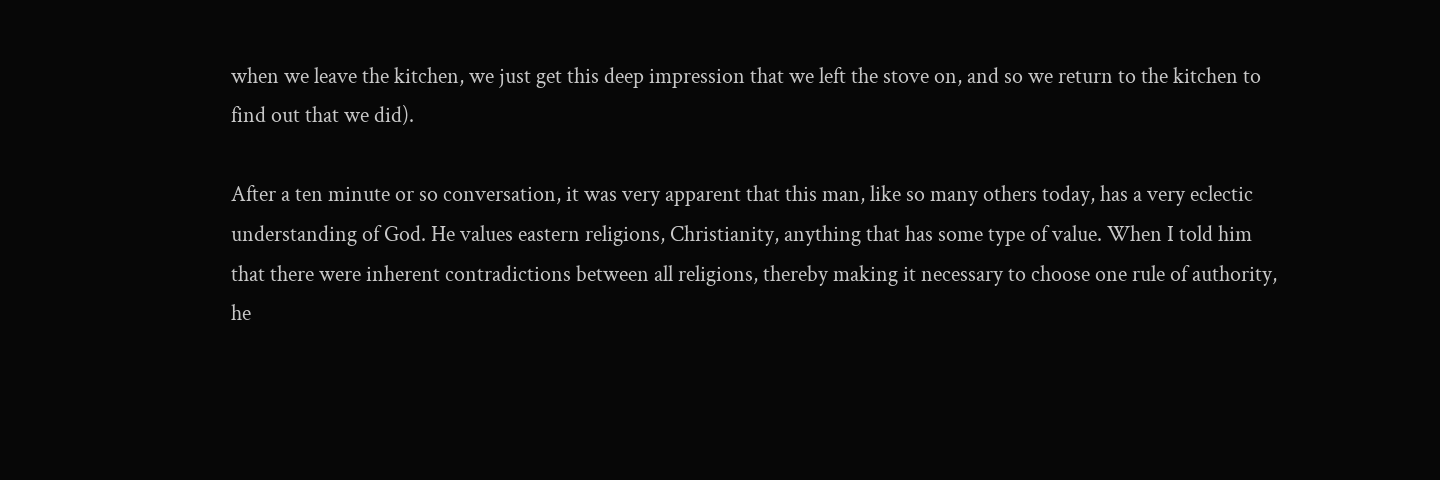when we leave the kitchen, we just get this deep impression that we left the stove on, and so we return to the kitchen to find out that we did).

After a ten minute or so conversation, it was very apparent that this man, like so many others today, has a very eclectic understanding of God. He values eastern religions, Christianity, anything that has some type of value. When I told him that there were inherent contradictions between all religions, thereby making it necessary to choose one rule of authority, he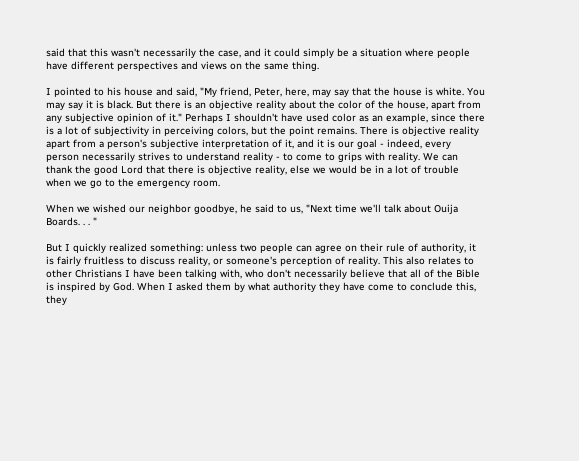said that this wasn't necessarily the case, and it could simply be a situation where people have different perspectives and views on the same thing.

I pointed to his house and said, "My friend, Peter, here, may say that the house is white. You may say it is black. But there is an objective reality about the color of the house, apart from any subjective opinion of it." Perhaps I shouldn't have used color as an example, since there is a lot of subjectivity in perceiving colors, but the point remains. There is objective reality apart from a person's subjective interpretation of it, and it is our goal - indeed, every person necessarily strives to understand reality - to come to grips with reality. We can thank the good Lord that there is objective reality, else we would be in a lot of trouble when we go to the emergency room.

When we wished our neighbor goodbye, he said to us, "Next time we'll talk about Ouija Boards. . . "

But I quickly realized something: unless two people can agree on their rule of authority, it is fairly fruitless to discuss reality, or someone's perception of reality. This also relates to other Christians I have been talking with, who don't necessarily believe that all of the Bible is inspired by God. When I asked them by what authority they have come to conclude this, they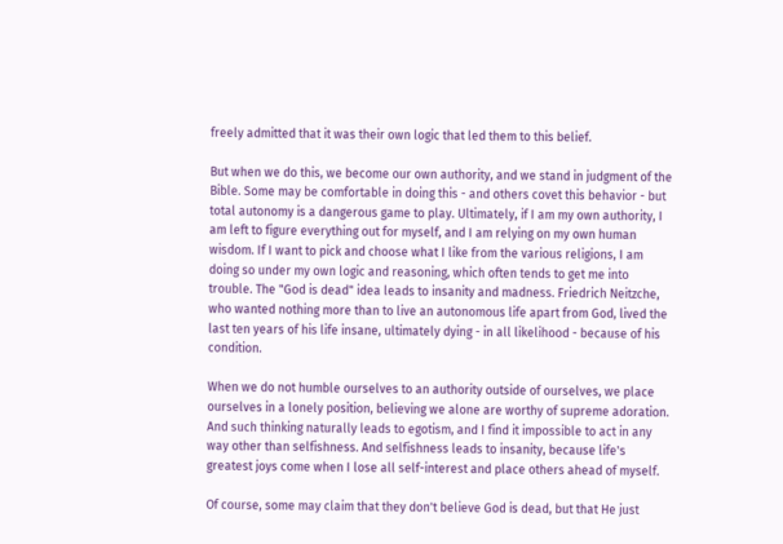freely admitted that it was their own logic that led them to this belief.

But when we do this, we become our own authority, and we stand in judgment of the Bible. Some may be comfortable in doing this - and others covet this behavior - but total autonomy is a dangerous game to play. Ultimately, if I am my own authority, I am left to figure everything out for myself, and I am relying on my own human wisdom. If I want to pick and choose what I like from the various religions, I am doing so under my own logic and reasoning, which often tends to get me into trouble. The "God is dead" idea leads to insanity and madness. Friedrich Neitzche, who wanted nothing more than to live an autonomous life apart from God, lived the last ten years of his life insane, ultimately dying - in all likelihood - because of his condition.

When we do not humble ourselves to an authority outside of ourselves, we place ourselves in a lonely position, believing we alone are worthy of supreme adoration. And such thinking naturally leads to egotism, and I find it impossible to act in any way other than selfishness. And selfishness leads to insanity, because life's greatest joys come when I lose all self-interest and place others ahead of myself.

Of course, some may claim that they don't believe God is dead, but that He just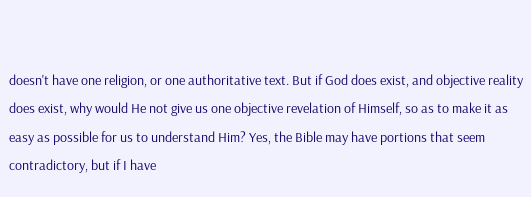doesn't have one religion, or one authoritative text. But if God does exist, and objective reality does exist, why would He not give us one objective revelation of Himself, so as to make it as easy as possible for us to understand Him? Yes, the Bible may have portions that seem contradictory, but if I have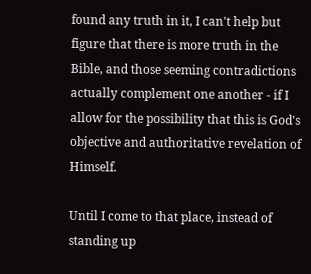found any truth in it, I can't help but figure that there is more truth in the Bible, and those seeming contradictions actually complement one another - if I allow for the possibility that this is God's objective and authoritative revelation of Himself.

Until I come to that place, instead of standing up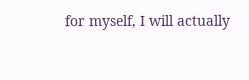for myself, I will actually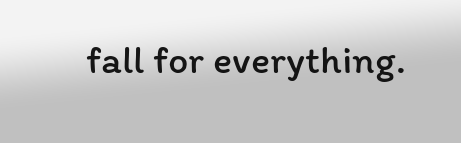fall for everything.